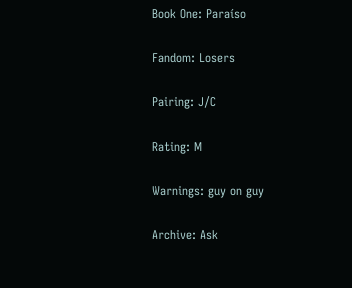Book One: Paraíso

Fandom: Losers

Pairing: J/C

Rating: M

Warnings: guy on guy

Archive: Ask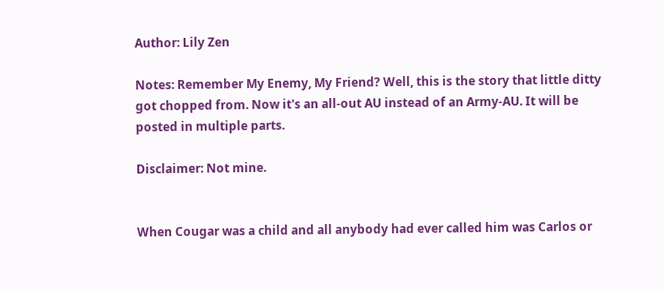Author: Lily Zen

Notes: Remember My Enemy, My Friend? Well, this is the story that little ditty got chopped from. Now it's an all-out AU instead of an Army-AU. It will be posted in multiple parts.

Disclaimer: Not mine.


When Cougar was a child and all anybody had ever called him was Carlos or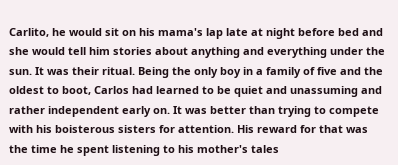Carlito, he would sit on his mama's lap late at night before bed and she would tell him stories about anything and everything under the sun. It was their ritual. Being the only boy in a family of five and the oldest to boot, Carlos had learned to be quiet and unassuming and rather independent early on. It was better than trying to compete with his boisterous sisters for attention. His reward for that was the time he spent listening to his mother's tales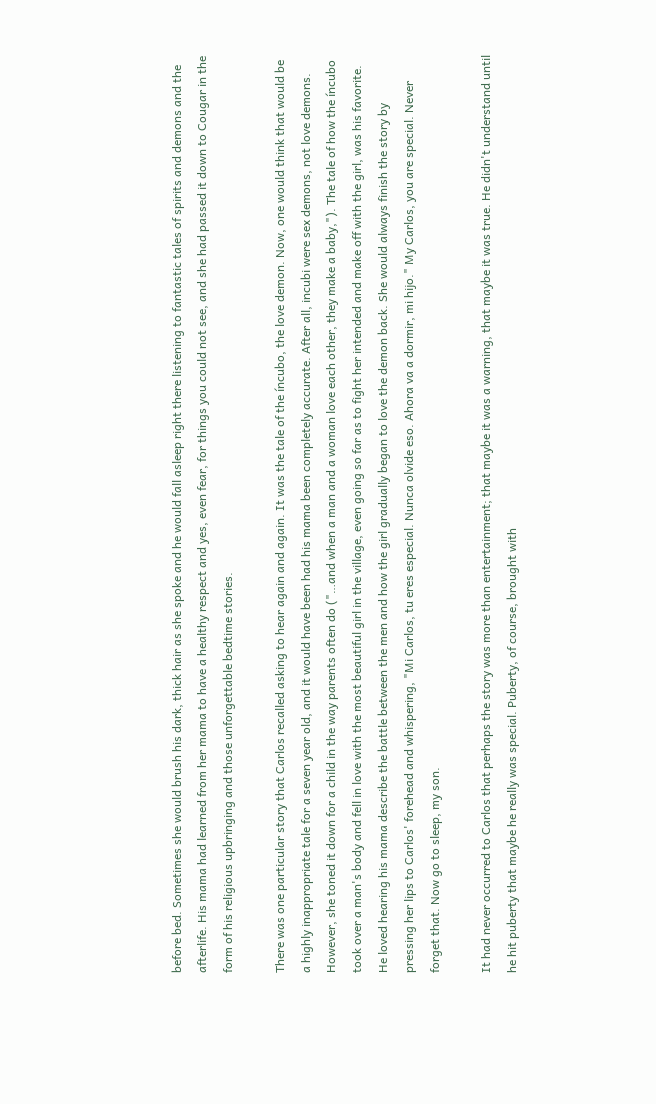before bed. Sometimes she would brush his dark, thick hair as she spoke and he would fall asleep right there listening to fantastic tales of spirits and demons and the afterlife. His mama had learned from her mama to have a healthy respect and yes, even fear, for things you could not see, and she had passed it down to Cougar in the form of his religious upbringing and those unforgettable bedtime stories.

There was one particular story that Carlos recalled asking to hear again and again. It was the tale of the íncubo, the love demon. Now, one would think that would be a highly inappropriate tale for a seven year old, and it would have been had his mama been completely accurate. After all, incubi were sex demons, not love demons. However, she toned it down for a child in the way parents often do ("…and when a man and a woman love each other, they make a baby,"). The tale of how the íncubo took over a man's body and fell in love with the most beautiful girl in the village, even going so far as to fight her intended and make off with the girl, was his favorite. He loved hearing his mama describe the battle between the men and how the girl gradually began to love the demon back. She would always finish the story by pressing her lips to Carlos' forehead and whispering, "Mi Carlos, tu eres especial. Nunca olvide eso. Ahora va a dormir, mi hijo." My Carlos, you are special. Never forget that. Now go to sleep, my son.

It had never occurred to Carlos that perhaps the story was more than entertainment; that maybe it was a warning, that maybe it was true. He didn't understand until he hit puberty that maybe he really was special. Puberty, of course, brought with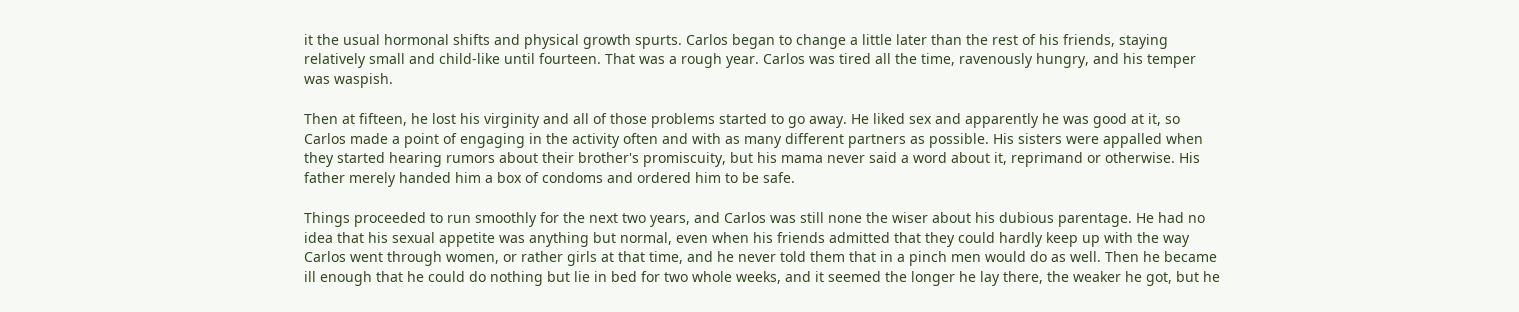it the usual hormonal shifts and physical growth spurts. Carlos began to change a little later than the rest of his friends, staying relatively small and child-like until fourteen. That was a rough year. Carlos was tired all the time, ravenously hungry, and his temper was waspish.

Then at fifteen, he lost his virginity and all of those problems started to go away. He liked sex and apparently he was good at it, so Carlos made a point of engaging in the activity often and with as many different partners as possible. His sisters were appalled when they started hearing rumors about their brother's promiscuity, but his mama never said a word about it, reprimand or otherwise. His father merely handed him a box of condoms and ordered him to be safe.

Things proceeded to run smoothly for the next two years, and Carlos was still none the wiser about his dubious parentage. He had no idea that his sexual appetite was anything but normal, even when his friends admitted that they could hardly keep up with the way Carlos went through women, or rather girls at that time, and he never told them that in a pinch men would do as well. Then he became ill enough that he could do nothing but lie in bed for two whole weeks, and it seemed the longer he lay there, the weaker he got, but he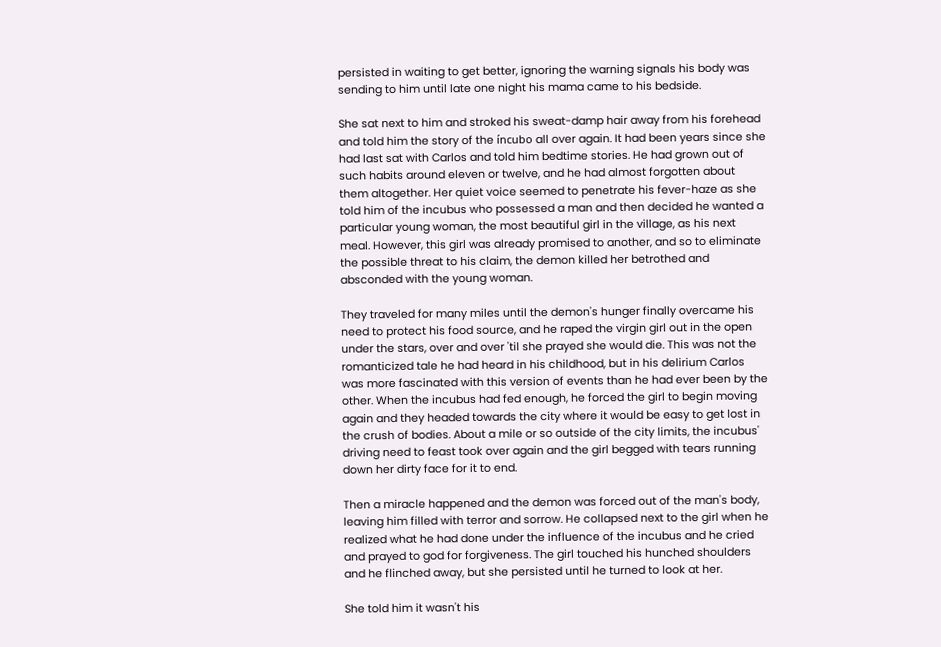persisted in waiting to get better, ignoring the warning signals his body was sending to him until late one night his mama came to his bedside.

She sat next to him and stroked his sweat-damp hair away from his forehead and told him the story of the íncubo all over again. It had been years since she had last sat with Carlos and told him bedtime stories. He had grown out of such habits around eleven or twelve, and he had almost forgotten about them altogether. Her quiet voice seemed to penetrate his fever-haze as she told him of the incubus who possessed a man and then decided he wanted a particular young woman, the most beautiful girl in the village, as his next meal. However, this girl was already promised to another, and so to eliminate the possible threat to his claim, the demon killed her betrothed and absconded with the young woman.

They traveled for many miles until the demon's hunger finally overcame his need to protect his food source, and he raped the virgin girl out in the open under the stars, over and over 'til she prayed she would die. This was not the romanticized tale he had heard in his childhood, but in his delirium Carlos was more fascinated with this version of events than he had ever been by the other. When the incubus had fed enough, he forced the girl to begin moving again and they headed towards the city where it would be easy to get lost in the crush of bodies. About a mile or so outside of the city limits, the incubus' driving need to feast took over again and the girl begged with tears running down her dirty face for it to end.

Then a miracle happened and the demon was forced out of the man's body, leaving him filled with terror and sorrow. He collapsed next to the girl when he realized what he had done under the influence of the incubus and he cried and prayed to god for forgiveness. The girl touched his hunched shoulders and he flinched away, but she persisted until he turned to look at her.

She told him it wasn't his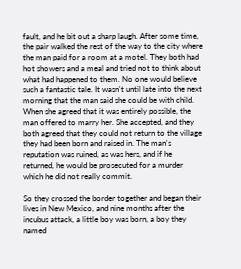fault, and he bit out a sharp laugh. After some time, the pair walked the rest of the way to the city where the man paid for a room at a motel. They both had hot showers and a meal and tried not to think about what had happened to them. No one would believe such a fantastic tale. It wasn't until late into the next morning that the man said she could be with child. When she agreed that it was entirely possible, the man offered to marry her. She accepted, and they both agreed that they could not return to the village they had been born and raised in. The man's reputation was ruined, as was hers, and if he returned, he would be prosecuted for a murder which he did not really commit.

So they crossed the border together and began their lives in New Mexico, and nine months after the incubus attack, a little boy was born, a boy they named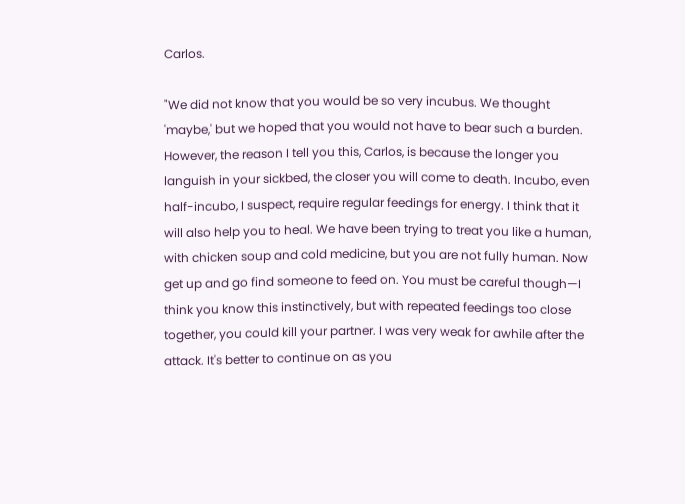Carlos.

"We did not know that you would be so very incubus. We thought 'maybe,' but we hoped that you would not have to bear such a burden. However, the reason I tell you this, Carlos, is because the longer you languish in your sickbed, the closer you will come to death. Incubo, even half-incubo, I suspect, require regular feedings for energy. I think that it will also help you to heal. We have been trying to treat you like a human, with chicken soup and cold medicine, but you are not fully human. Now get up and go find someone to feed on. You must be careful though—I think you know this instinctively, but with repeated feedings too close together, you could kill your partner. I was very weak for awhile after the attack. It's better to continue on as you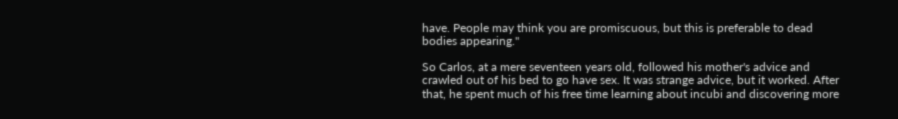have. People may think you are promiscuous, but this is preferable to dead bodies appearing."

So Carlos, at a mere seventeen years old, followed his mother's advice and crawled out of his bed to go have sex. It was strange advice, but it worked. After that, he spent much of his free time learning about incubi and discovering more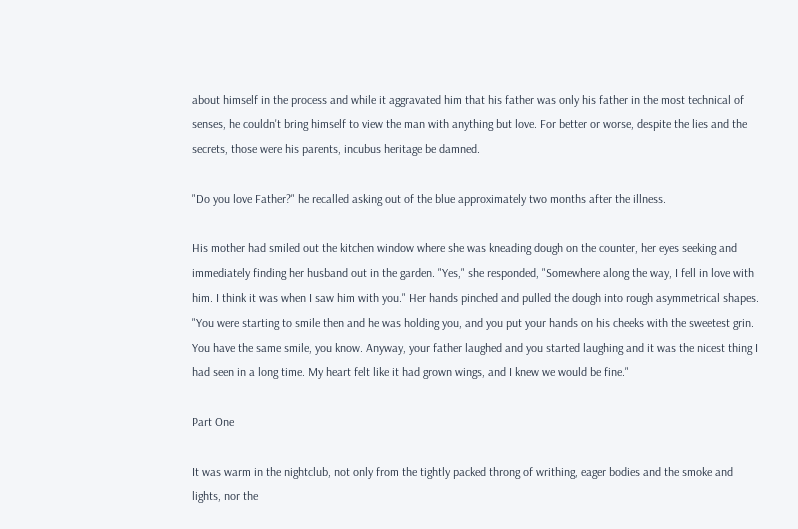about himself in the process and while it aggravated him that his father was only his father in the most technical of senses, he couldn't bring himself to view the man with anything but love. For better or worse, despite the lies and the secrets, those were his parents, incubus heritage be damned.

"Do you love Father?" he recalled asking out of the blue approximately two months after the illness.

His mother had smiled out the kitchen window where she was kneading dough on the counter, her eyes seeking and immediately finding her husband out in the garden. "Yes," she responded, "Somewhere along the way, I fell in love with him. I think it was when I saw him with you." Her hands pinched and pulled the dough into rough asymmetrical shapes. "You were starting to smile then and he was holding you, and you put your hands on his cheeks with the sweetest grin. You have the same smile, you know. Anyway, your father laughed and you started laughing and it was the nicest thing I had seen in a long time. My heart felt like it had grown wings, and I knew we would be fine."

Part One

It was warm in the nightclub, not only from the tightly packed throng of writhing, eager bodies and the smoke and lights, nor the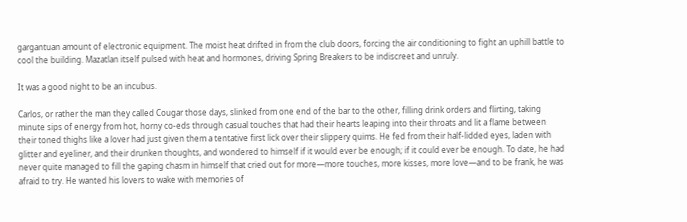gargantuan amount of electronic equipment. The moist heat drifted in from the club doors, forcing the air conditioning to fight an uphill battle to cool the building. Mazatlan itself pulsed with heat and hormones, driving Spring Breakers to be indiscreet and unruly.

It was a good night to be an incubus.

Carlos, or rather the man they called Cougar those days, slinked from one end of the bar to the other, filling drink orders and flirting, taking minute sips of energy from hot, horny co-eds through casual touches that had their hearts leaping into their throats and lit a flame between their toned thighs like a lover had just given them a tentative first lick over their slippery quims. He fed from their half-lidded eyes, laden with glitter and eyeliner, and their drunken thoughts, and wondered to himself if it would ever be enough; if it could ever be enough. To date, he had never quite managed to fill the gaping chasm in himself that cried out for more—more touches, more kisses, more love—and to be frank, he was afraid to try. He wanted his lovers to wake with memories of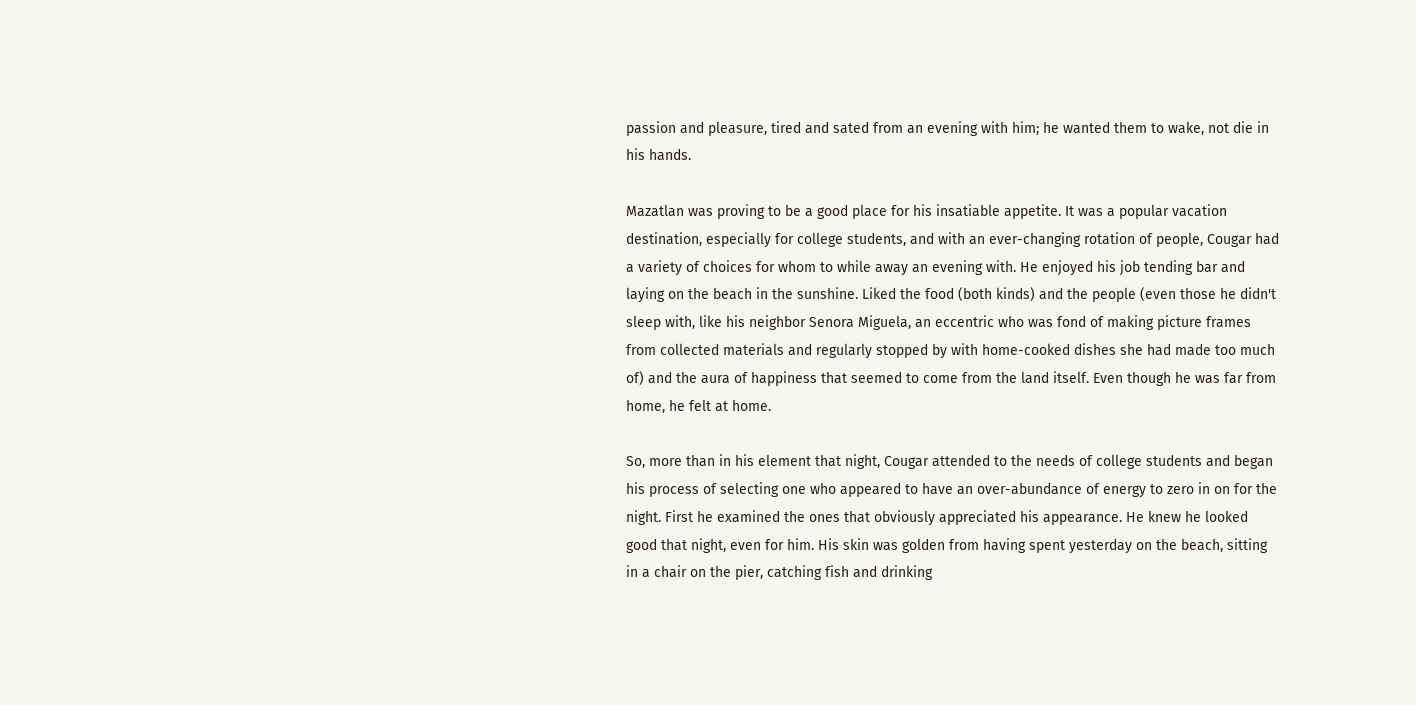passion and pleasure, tired and sated from an evening with him; he wanted them to wake, not die in his hands.

Mazatlan was proving to be a good place for his insatiable appetite. It was a popular vacation destination, especially for college students, and with an ever-changing rotation of people, Cougar had a variety of choices for whom to while away an evening with. He enjoyed his job tending bar and laying on the beach in the sunshine. Liked the food (both kinds) and the people (even those he didn't sleep with, like his neighbor Senora Miguela, an eccentric who was fond of making picture frames from collected materials and regularly stopped by with home-cooked dishes she had made too much of) and the aura of happiness that seemed to come from the land itself. Even though he was far from home, he felt at home.

So, more than in his element that night, Cougar attended to the needs of college students and began his process of selecting one who appeared to have an over-abundance of energy to zero in on for the night. First he examined the ones that obviously appreciated his appearance. He knew he looked good that night, even for him. His skin was golden from having spent yesterday on the beach, sitting in a chair on the pier, catching fish and drinking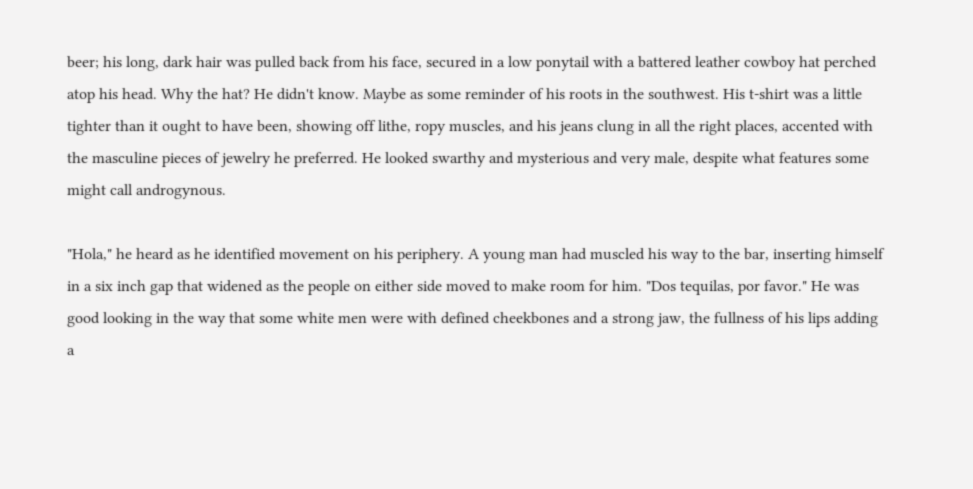beer; his long, dark hair was pulled back from his face, secured in a low ponytail with a battered leather cowboy hat perched atop his head. Why the hat? He didn't know. Maybe as some reminder of his roots in the southwest. His t-shirt was a little tighter than it ought to have been, showing off lithe, ropy muscles, and his jeans clung in all the right places, accented with the masculine pieces of jewelry he preferred. He looked swarthy and mysterious and very male, despite what features some might call androgynous.

"Hola," he heard as he identified movement on his periphery. A young man had muscled his way to the bar, inserting himself in a six inch gap that widened as the people on either side moved to make room for him. "Dos tequilas, por favor." He was good looking in the way that some white men were with defined cheekbones and a strong jaw, the fullness of his lips adding a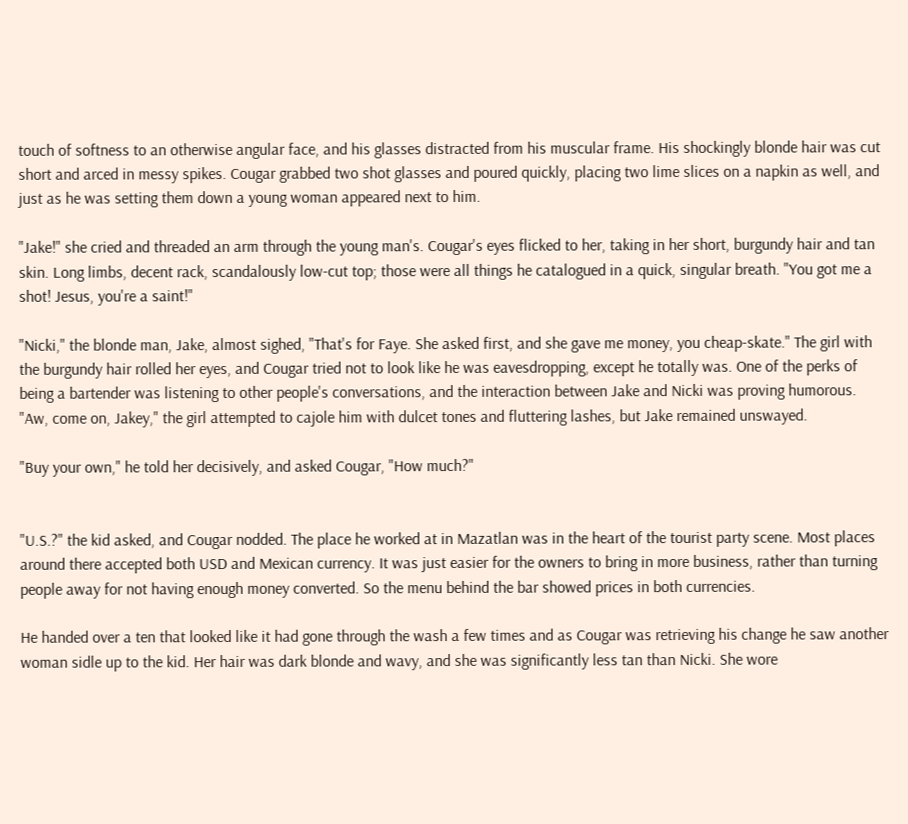touch of softness to an otherwise angular face, and his glasses distracted from his muscular frame. His shockingly blonde hair was cut short and arced in messy spikes. Cougar grabbed two shot glasses and poured quickly, placing two lime slices on a napkin as well, and just as he was setting them down a young woman appeared next to him.

"Jake!" she cried and threaded an arm through the young man's. Cougar's eyes flicked to her, taking in her short, burgundy hair and tan skin. Long limbs, decent rack, scandalously low-cut top; those were all things he catalogued in a quick, singular breath. "You got me a shot! Jesus, you're a saint!"

"Nicki," the blonde man, Jake, almost sighed, "That's for Faye. She asked first, and she gave me money, you cheap-skate." The girl with the burgundy hair rolled her eyes, and Cougar tried not to look like he was eavesdropping, except he totally was. One of the perks of being a bartender was listening to other people's conversations, and the interaction between Jake and Nicki was proving humorous. "Aw, come on, Jakey," the girl attempted to cajole him with dulcet tones and fluttering lashes, but Jake remained unswayed.

"Buy your own," he told her decisively, and asked Cougar, "How much?"


"U.S.?" the kid asked, and Cougar nodded. The place he worked at in Mazatlan was in the heart of the tourist party scene. Most places around there accepted both USD and Mexican currency. It was just easier for the owners to bring in more business, rather than turning people away for not having enough money converted. So the menu behind the bar showed prices in both currencies.

He handed over a ten that looked like it had gone through the wash a few times and as Cougar was retrieving his change he saw another woman sidle up to the kid. Her hair was dark blonde and wavy, and she was significantly less tan than Nicki. She wore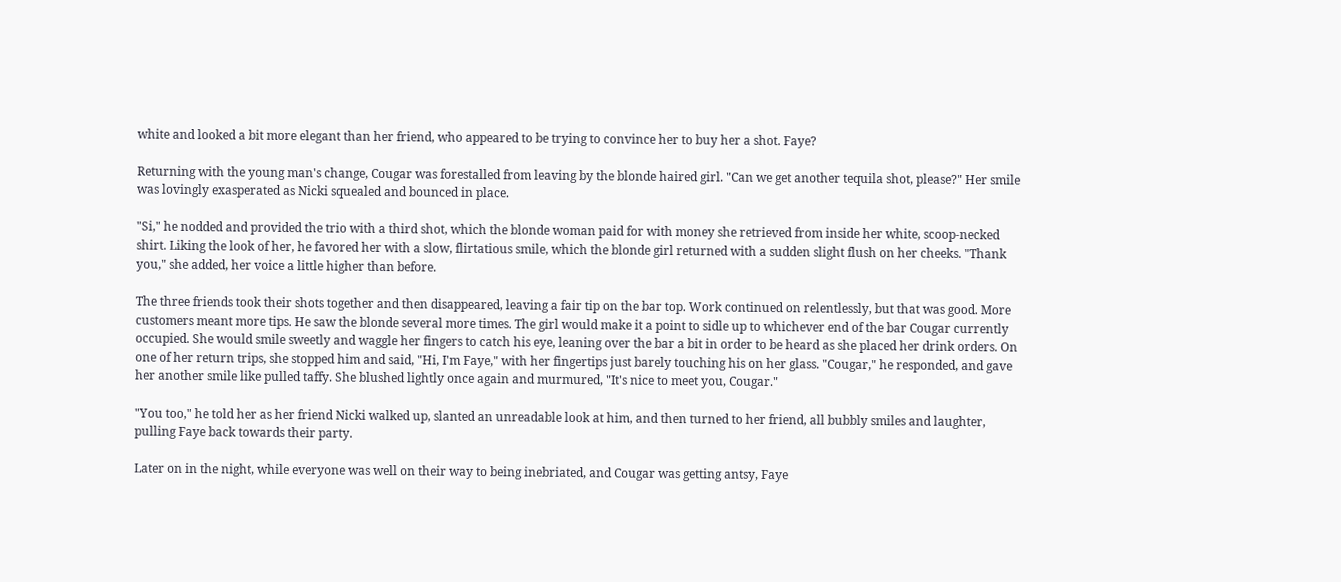white and looked a bit more elegant than her friend, who appeared to be trying to convince her to buy her a shot. Faye?

Returning with the young man's change, Cougar was forestalled from leaving by the blonde haired girl. "Can we get another tequila shot, please?" Her smile was lovingly exasperated as Nicki squealed and bounced in place.

"Si," he nodded and provided the trio with a third shot, which the blonde woman paid for with money she retrieved from inside her white, scoop-necked shirt. Liking the look of her, he favored her with a slow, flirtatious smile, which the blonde girl returned with a sudden slight flush on her cheeks. "Thank you," she added, her voice a little higher than before.

The three friends took their shots together and then disappeared, leaving a fair tip on the bar top. Work continued on relentlessly, but that was good. More customers meant more tips. He saw the blonde several more times. The girl would make it a point to sidle up to whichever end of the bar Cougar currently occupied. She would smile sweetly and waggle her fingers to catch his eye, leaning over the bar a bit in order to be heard as she placed her drink orders. On one of her return trips, she stopped him and said, "Hi, I'm Faye," with her fingertips just barely touching his on her glass. "Cougar," he responded, and gave her another smile like pulled taffy. She blushed lightly once again and murmured, "It's nice to meet you, Cougar."

"You too," he told her as her friend Nicki walked up, slanted an unreadable look at him, and then turned to her friend, all bubbly smiles and laughter, pulling Faye back towards their party.

Later on in the night, while everyone was well on their way to being inebriated, and Cougar was getting antsy, Faye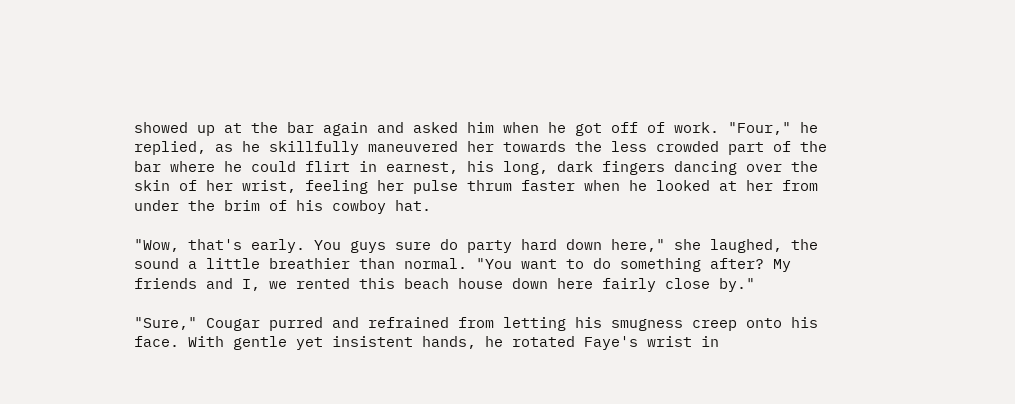showed up at the bar again and asked him when he got off of work. "Four," he replied, as he skillfully maneuvered her towards the less crowded part of the bar where he could flirt in earnest, his long, dark fingers dancing over the skin of her wrist, feeling her pulse thrum faster when he looked at her from under the brim of his cowboy hat.

"Wow, that's early. You guys sure do party hard down here," she laughed, the sound a little breathier than normal. "You want to do something after? My friends and I, we rented this beach house down here fairly close by."

"Sure," Cougar purred and refrained from letting his smugness creep onto his face. With gentle yet insistent hands, he rotated Faye's wrist in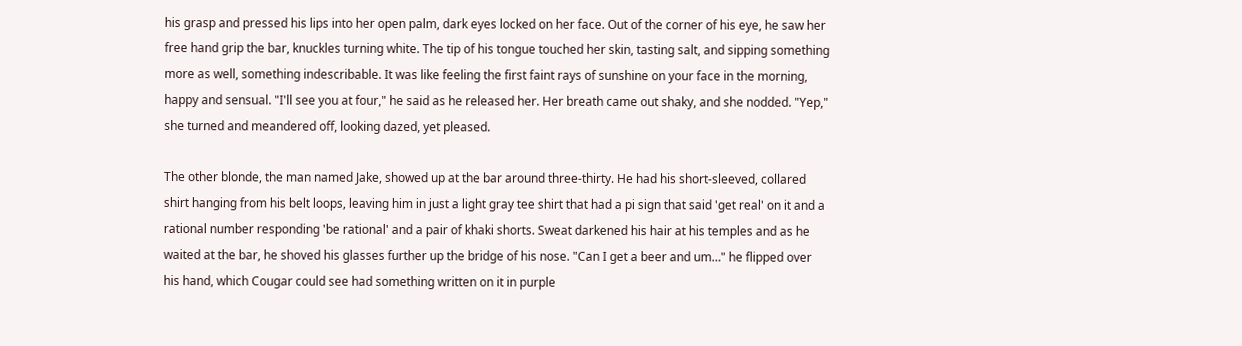his grasp and pressed his lips into her open palm, dark eyes locked on her face. Out of the corner of his eye, he saw her free hand grip the bar, knuckles turning white. The tip of his tongue touched her skin, tasting salt, and sipping something more as well, something indescribable. It was like feeling the first faint rays of sunshine on your face in the morning, happy and sensual. "I'll see you at four," he said as he released her. Her breath came out shaky, and she nodded. "Yep," she turned and meandered off, looking dazed, yet pleased.

The other blonde, the man named Jake, showed up at the bar around three-thirty. He had his short-sleeved, collared shirt hanging from his belt loops, leaving him in just a light gray tee shirt that had a pi sign that said 'get real' on it and a rational number responding 'be rational' and a pair of khaki shorts. Sweat darkened his hair at his temples and as he waited at the bar, he shoved his glasses further up the bridge of his nose. "Can I get a beer and um…" he flipped over his hand, which Cougar could see had something written on it in purple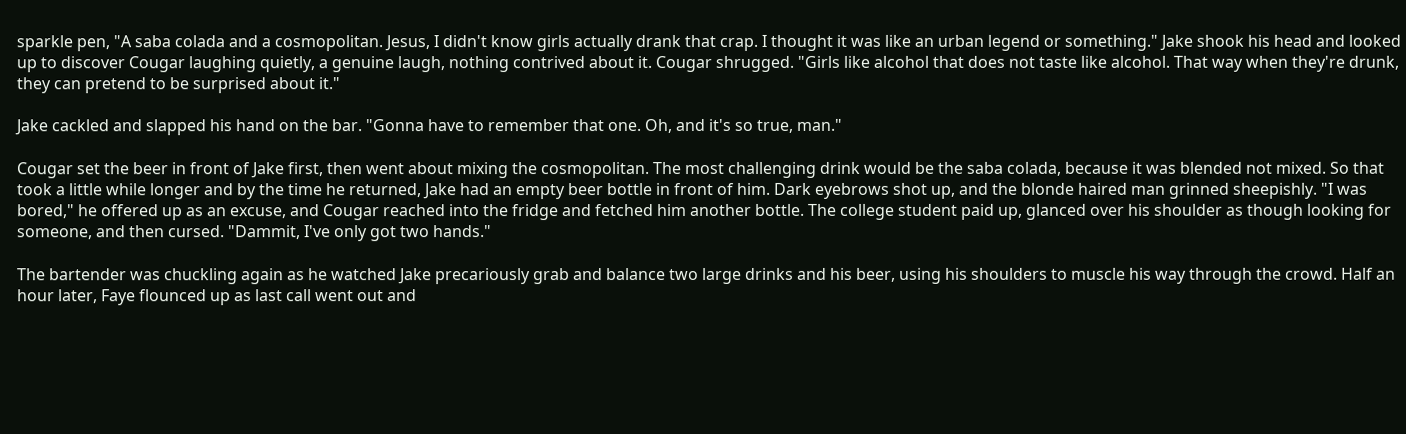sparkle pen, "A saba colada and a cosmopolitan. Jesus, I didn't know girls actually drank that crap. I thought it was like an urban legend or something." Jake shook his head and looked up to discover Cougar laughing quietly, a genuine laugh, nothing contrived about it. Cougar shrugged. "Girls like alcohol that does not taste like alcohol. That way when they're drunk, they can pretend to be surprised about it."

Jake cackled and slapped his hand on the bar. "Gonna have to remember that one. Oh, and it's so true, man."

Cougar set the beer in front of Jake first, then went about mixing the cosmopolitan. The most challenging drink would be the saba colada, because it was blended not mixed. So that took a little while longer and by the time he returned, Jake had an empty beer bottle in front of him. Dark eyebrows shot up, and the blonde haired man grinned sheepishly. "I was bored," he offered up as an excuse, and Cougar reached into the fridge and fetched him another bottle. The college student paid up, glanced over his shoulder as though looking for someone, and then cursed. "Dammit, I've only got two hands."

The bartender was chuckling again as he watched Jake precariously grab and balance two large drinks and his beer, using his shoulders to muscle his way through the crowd. Half an hour later, Faye flounced up as last call went out and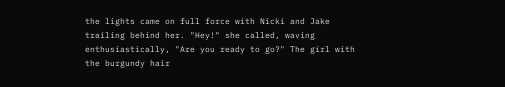the lights came on full force with Nicki and Jake trailing behind her. "Hey!" she called, waving enthusiastically, "Are you ready to go?" The girl with the burgundy hair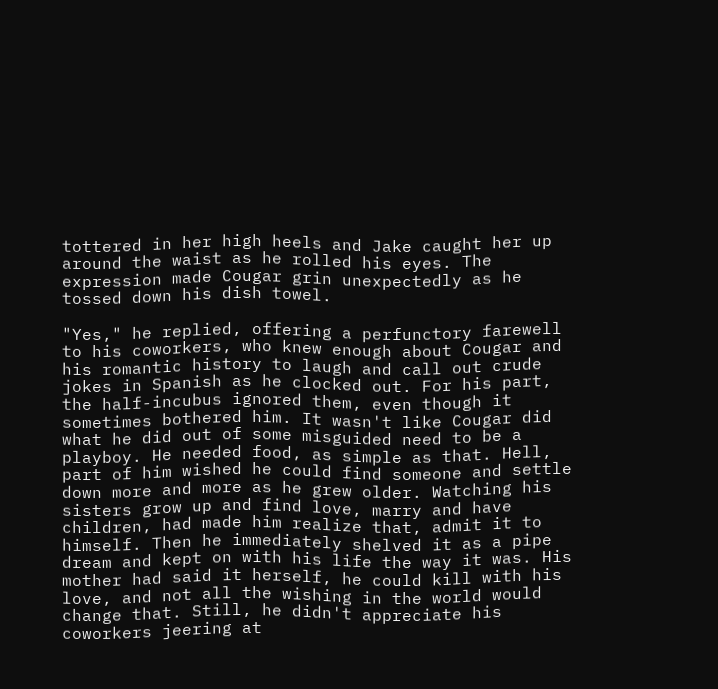tottered in her high heels and Jake caught her up around the waist as he rolled his eyes. The expression made Cougar grin unexpectedly as he tossed down his dish towel.

"Yes," he replied, offering a perfunctory farewell to his coworkers, who knew enough about Cougar and his romantic history to laugh and call out crude jokes in Spanish as he clocked out. For his part, the half-incubus ignored them, even though it sometimes bothered him. It wasn't like Cougar did what he did out of some misguided need to be a playboy. He needed food, as simple as that. Hell, part of him wished he could find someone and settle down more and more as he grew older. Watching his sisters grow up and find love, marry and have children, had made him realize that, admit it to himself. Then he immediately shelved it as a pipe dream and kept on with his life the way it was. His mother had said it herself, he could kill with his love, and not all the wishing in the world would change that. Still, he didn't appreciate his coworkers jeering at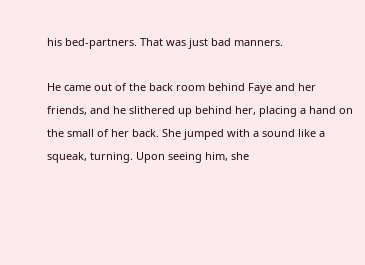his bed-partners. That was just bad manners.

He came out of the back room behind Faye and her friends, and he slithered up behind her, placing a hand on the small of her back. She jumped with a sound like a squeak, turning. Upon seeing him, she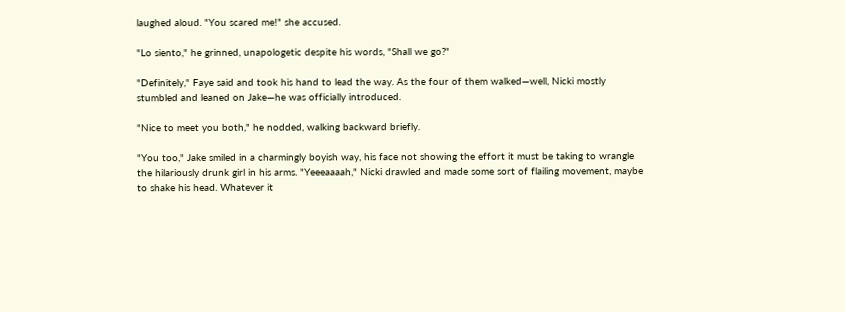laughed aloud. "You scared me!" she accused.

"Lo siento," he grinned, unapologetic despite his words, "Shall we go?"

"Definitely," Faye said and took his hand to lead the way. As the four of them walked—well, Nicki mostly stumbled and leaned on Jake—he was officially introduced.

"Nice to meet you both," he nodded, walking backward briefly.

"You too," Jake smiled in a charmingly boyish way, his face not showing the effort it must be taking to wrangle the hilariously drunk girl in his arms. "Yeeeaaaah," Nicki drawled and made some sort of flailing movement, maybe to shake his head. Whatever it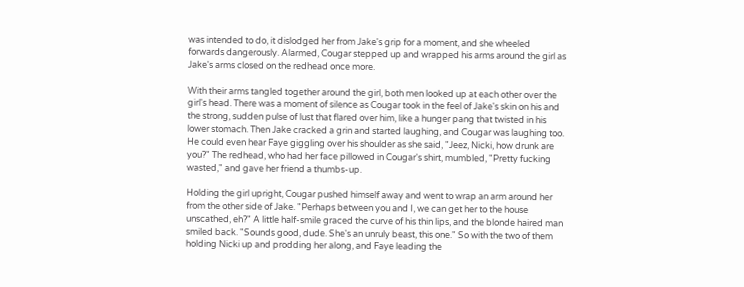was intended to do, it dislodged her from Jake's grip for a moment, and she wheeled forwards dangerously. Alarmed, Cougar stepped up and wrapped his arms around the girl as Jake's arms closed on the redhead once more.

With their arms tangled together around the girl, both men looked up at each other over the girl's head. There was a moment of silence as Cougar took in the feel of Jake's skin on his and the strong, sudden pulse of lust that flared over him, like a hunger pang that twisted in his lower stomach. Then Jake cracked a grin and started laughing, and Cougar was laughing too. He could even hear Faye giggling over his shoulder as she said, "Jeez, Nicki, how drunk are you?" The redhead, who had her face pillowed in Cougar's shirt, mumbled, "Pretty fucking wasted," and gave her friend a thumbs-up.

Holding the girl upright, Cougar pushed himself away and went to wrap an arm around her from the other side of Jake. "Perhaps between you and I, we can get her to the house unscathed, eh?" A little half-smile graced the curve of his thin lips, and the blonde haired man smiled back. "Sounds good, dude. She's an unruly beast, this one." So with the two of them holding Nicki up and prodding her along, and Faye leading the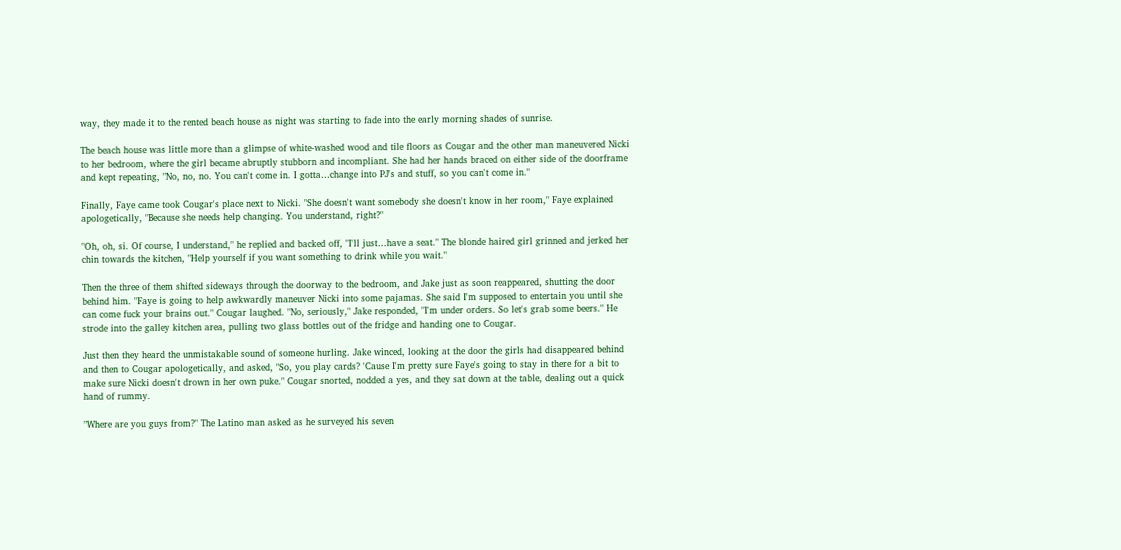way, they made it to the rented beach house as night was starting to fade into the early morning shades of sunrise.

The beach house was little more than a glimpse of white-washed wood and tile floors as Cougar and the other man maneuvered Nicki to her bedroom, where the girl became abruptly stubborn and incompliant. She had her hands braced on either side of the doorframe and kept repeating, "No, no, no. You can't come in. I gotta…change into PJ's and stuff, so you can't come in."

Finally, Faye came took Cougar's place next to Nicki. "She doesn't want somebody she doesn't know in her room," Faye explained apologetically, "Because she needs help changing. You understand, right?"

"Oh, oh, si. Of course, I understand," he replied and backed off, "I'll just…have a seat." The blonde haired girl grinned and jerked her chin towards the kitchen, "Help yourself if you want something to drink while you wait."

Then the three of them shifted sideways through the doorway to the bedroom, and Jake just as soon reappeared, shutting the door behind him. "Faye is going to help awkwardly maneuver Nicki into some pajamas. She said I'm supposed to entertain you until she can come fuck your brains out." Cougar laughed. "No, seriously," Jake responded, "I'm under orders. So let's grab some beers." He strode into the galley kitchen area, pulling two glass bottles out of the fridge and handing one to Cougar.

Just then they heard the unmistakable sound of someone hurling. Jake winced, looking at the door the girls had disappeared behind and then to Cougar apologetically, and asked, "So, you play cards? 'Cause I'm pretty sure Faye's going to stay in there for a bit to make sure Nicki doesn't drown in her own puke." Cougar snorted, nodded a yes, and they sat down at the table, dealing out a quick hand of rummy.

"Where are you guys from?" The Latino man asked as he surveyed his seven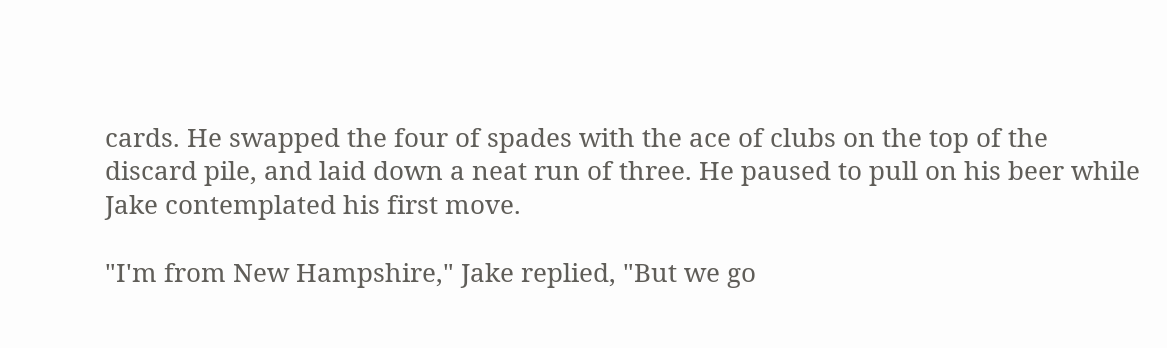cards. He swapped the four of spades with the ace of clubs on the top of the discard pile, and laid down a neat run of three. He paused to pull on his beer while Jake contemplated his first move.

"I'm from New Hampshire," Jake replied, "But we go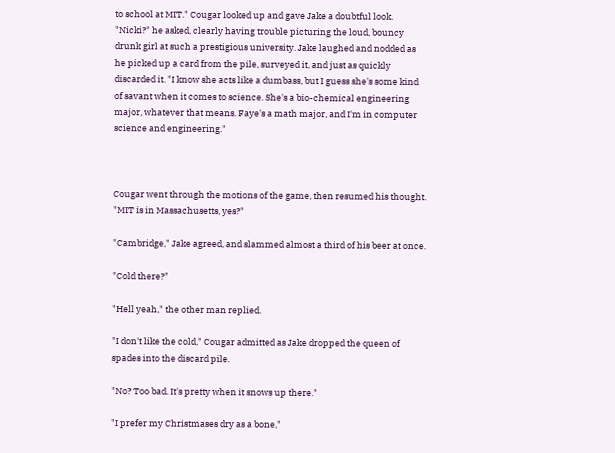to school at MIT." Cougar looked up and gave Jake a doubtful look. "Nicki?" he asked, clearly having trouble picturing the loud, bouncy drunk girl at such a prestigious university. Jake laughed and nodded as he picked up a card from the pile, surveyed it, and just as quickly discarded it. "I know she acts like a dumbass, but I guess she's some kind of savant when it comes to science. She's a bio-chemical engineering major, whatever that means. Faye's a math major, and I'm in computer science and engineering."



Cougar went through the motions of the game, then resumed his thought. "MIT is in Massachusetts, yes?"

"Cambridge," Jake agreed, and slammed almost a third of his beer at once.

"Cold there?"

"Hell yeah," the other man replied.

"I don't like the cold," Cougar admitted as Jake dropped the queen of spades into the discard pile.

"No? Too bad. It's pretty when it snows up there."

"I prefer my Christmases dry as a bone,"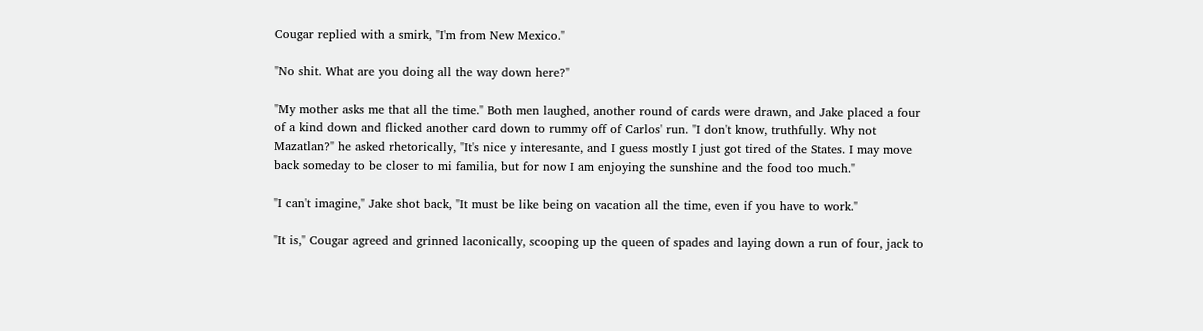Cougar replied with a smirk, "I'm from New Mexico."

"No shit. What are you doing all the way down here?"

"My mother asks me that all the time." Both men laughed, another round of cards were drawn, and Jake placed a four of a kind down and flicked another card down to rummy off of Carlos' run. "I don't know, truthfully. Why not Mazatlan?" he asked rhetorically, "It's nice y interesante, and I guess mostly I just got tired of the States. I may move back someday to be closer to mi familia, but for now I am enjoying the sunshine and the food too much."

"I can't imagine," Jake shot back, "It must be like being on vacation all the time, even if you have to work."

"It is," Cougar agreed and grinned laconically, scooping up the queen of spades and laying down a run of four, jack to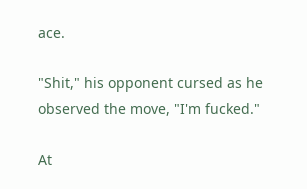ace.

"Shit," his opponent cursed as he observed the move, "I'm fucked."

At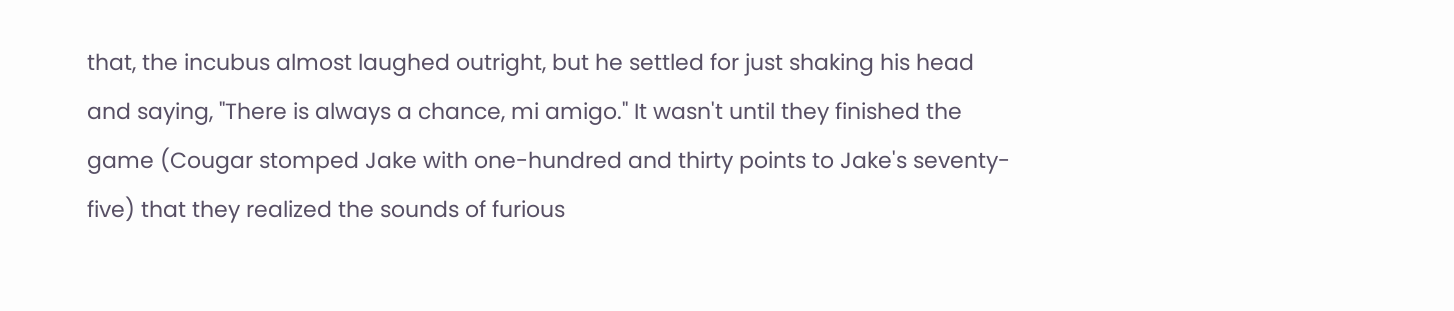that, the incubus almost laughed outright, but he settled for just shaking his head and saying, "There is always a chance, mi amigo." It wasn't until they finished the game (Cougar stomped Jake with one-hundred and thirty points to Jake's seventy-five) that they realized the sounds of furious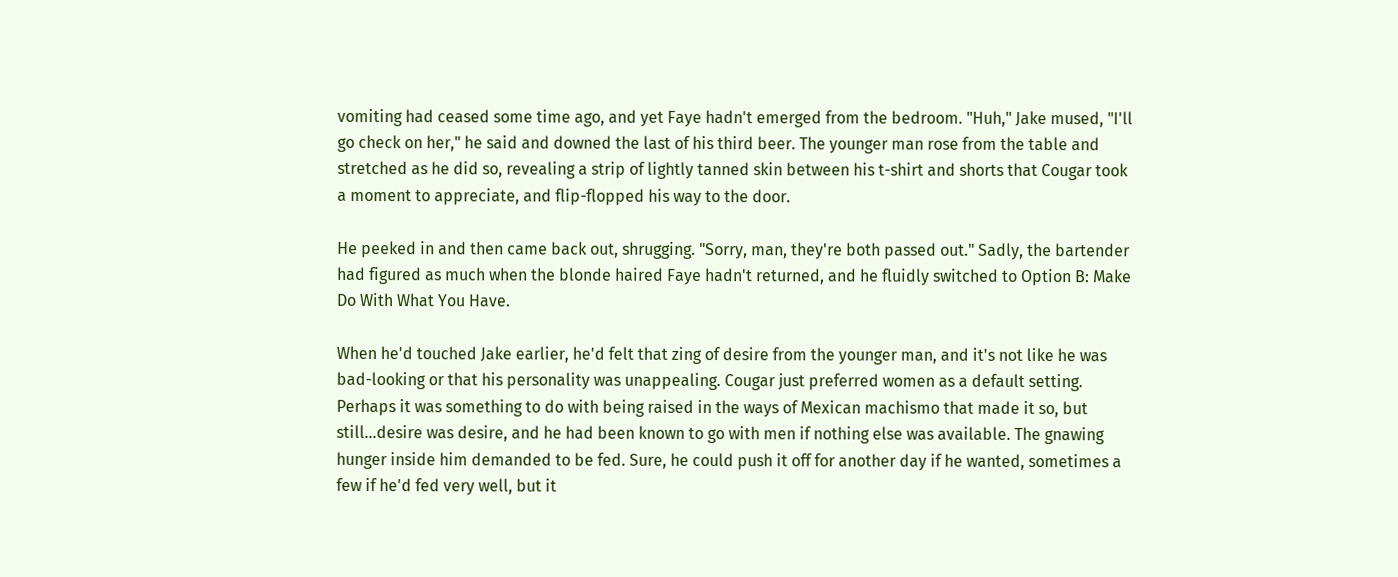vomiting had ceased some time ago, and yet Faye hadn't emerged from the bedroom. "Huh," Jake mused, "I'll go check on her," he said and downed the last of his third beer. The younger man rose from the table and stretched as he did so, revealing a strip of lightly tanned skin between his t-shirt and shorts that Cougar took a moment to appreciate, and flip-flopped his way to the door.

He peeked in and then came back out, shrugging. "Sorry, man, they're both passed out." Sadly, the bartender had figured as much when the blonde haired Faye hadn't returned, and he fluidly switched to Option B: Make Do With What You Have.

When he'd touched Jake earlier, he'd felt that zing of desire from the younger man, and it's not like he was bad-looking or that his personality was unappealing. Cougar just preferred women as a default setting. Perhaps it was something to do with being raised in the ways of Mexican machismo that made it so, but still…desire was desire, and he had been known to go with men if nothing else was available. The gnawing hunger inside him demanded to be fed. Sure, he could push it off for another day if he wanted, sometimes a few if he'd fed very well, but it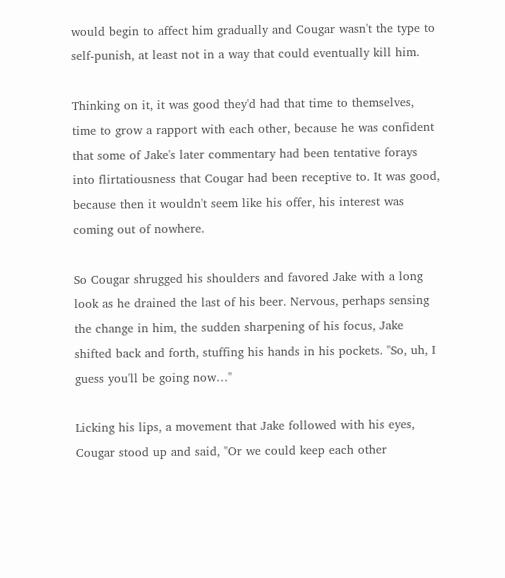would begin to affect him gradually and Cougar wasn't the type to self-punish, at least not in a way that could eventually kill him.

Thinking on it, it was good they'd had that time to themselves, time to grow a rapport with each other, because he was confident that some of Jake's later commentary had been tentative forays into flirtatiousness that Cougar had been receptive to. It was good, because then it wouldn't seem like his offer, his interest was coming out of nowhere.

So Cougar shrugged his shoulders and favored Jake with a long look as he drained the last of his beer. Nervous, perhaps sensing the change in him, the sudden sharpening of his focus, Jake shifted back and forth, stuffing his hands in his pockets. "So, uh, I guess you'll be going now…"

Licking his lips, a movement that Jake followed with his eyes, Cougar stood up and said, "Or we could keep each other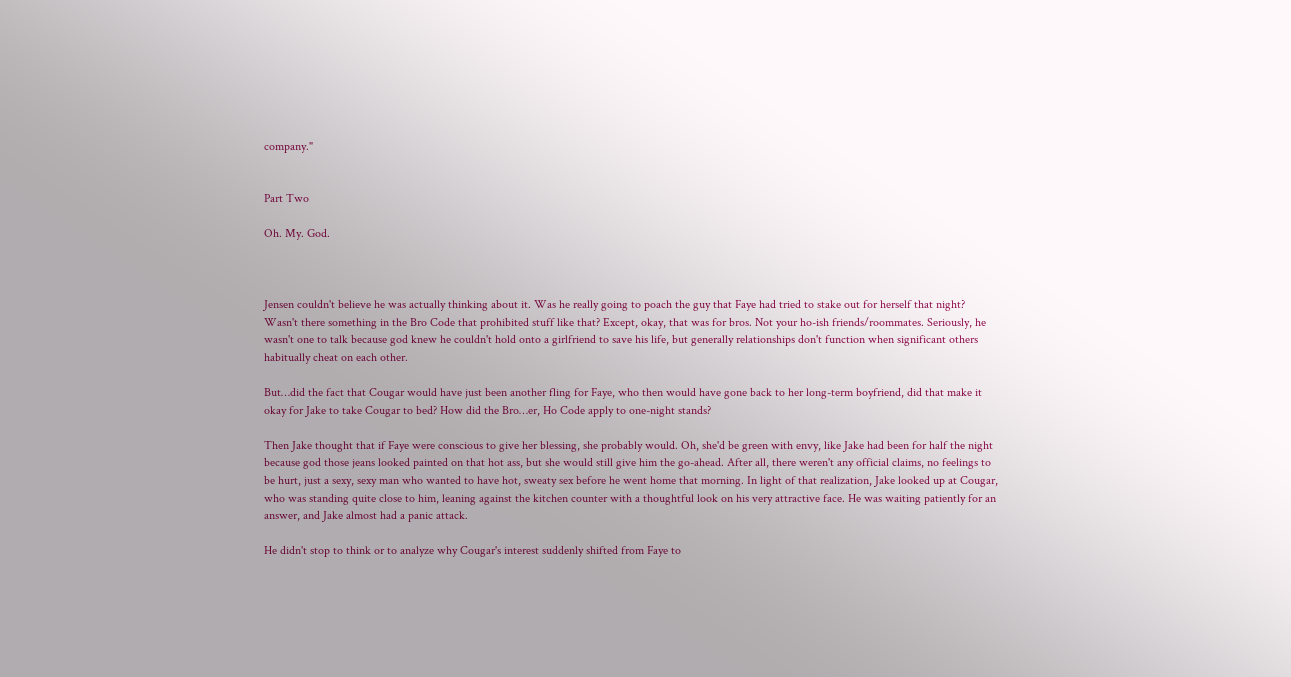company."


Part Two

Oh. My. God.



Jensen couldn't believe he was actually thinking about it. Was he really going to poach the guy that Faye had tried to stake out for herself that night? Wasn't there something in the Bro Code that prohibited stuff like that? Except, okay, that was for bros. Not your ho-ish friends/roommates. Seriously, he wasn't one to talk because god knew he couldn't hold onto a girlfriend to save his life, but generally relationships don't function when significant others habitually cheat on each other.

But…did the fact that Cougar would have just been another fling for Faye, who then would have gone back to her long-term boyfriend, did that make it okay for Jake to take Cougar to bed? How did the Bro…er, Ho Code apply to one-night stands?

Then Jake thought that if Faye were conscious to give her blessing, she probably would. Oh, she'd be green with envy, like Jake had been for half the night because god those jeans looked painted on that hot ass, but she would still give him the go-ahead. After all, there weren't any official claims, no feelings to be hurt, just a sexy, sexy man who wanted to have hot, sweaty sex before he went home that morning. In light of that realization, Jake looked up at Cougar, who was standing quite close to him, leaning against the kitchen counter with a thoughtful look on his very attractive face. He was waiting patiently for an answer, and Jake almost had a panic attack.

He didn't stop to think or to analyze why Cougar's interest suddenly shifted from Faye to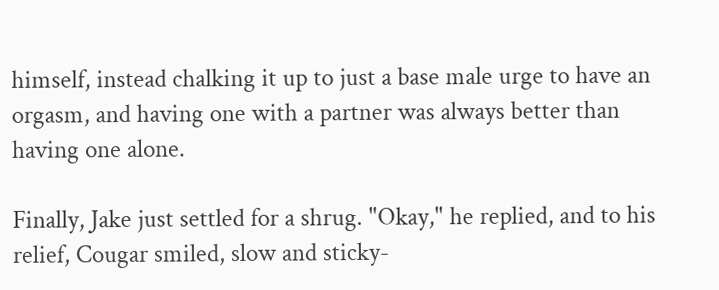himself, instead chalking it up to just a base male urge to have an orgasm, and having one with a partner was always better than having one alone.

Finally, Jake just settled for a shrug. "Okay," he replied, and to his relief, Cougar smiled, slow and sticky-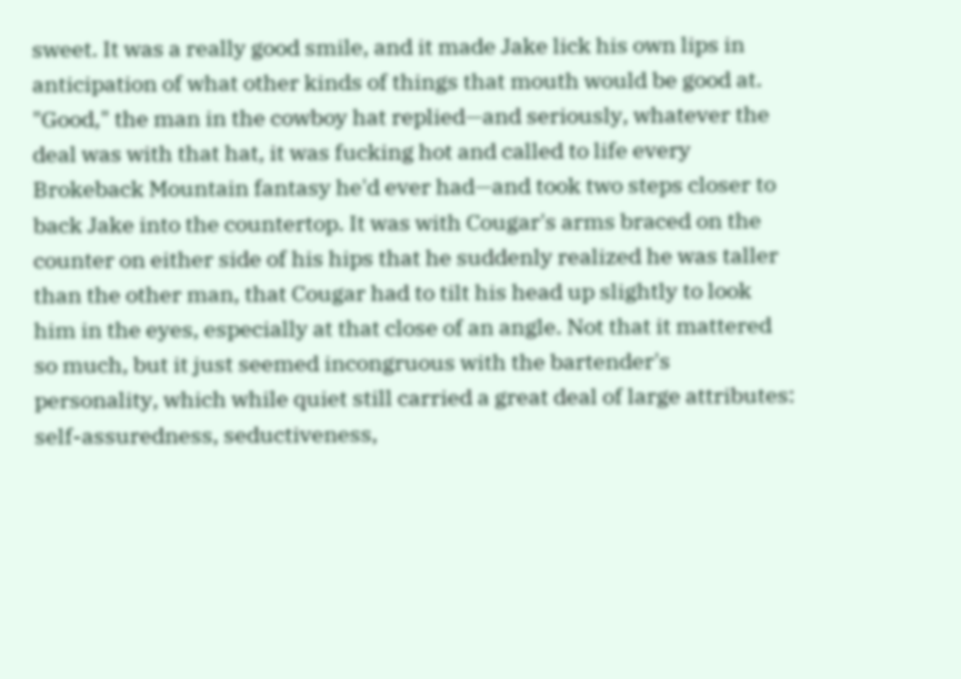sweet. It was a really good smile, and it made Jake lick his own lips in anticipation of what other kinds of things that mouth would be good at. "Good," the man in the cowboy hat replied—and seriously, whatever the deal was with that hat, it was fucking hot and called to life every Brokeback Mountain fantasy he'd ever had—and took two steps closer to back Jake into the countertop. It was with Cougar's arms braced on the counter on either side of his hips that he suddenly realized he was taller than the other man, that Cougar had to tilt his head up slightly to look him in the eyes, especially at that close of an angle. Not that it mattered so much, but it just seemed incongruous with the bartender's personality, which while quiet still carried a great deal of large attributes: self-assuredness, seductiveness,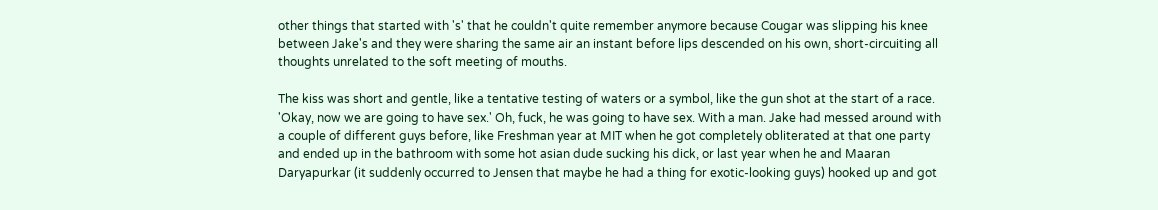other things that started with 's' that he couldn't quite remember anymore because Cougar was slipping his knee between Jake's and they were sharing the same air an instant before lips descended on his own, short-circuiting all thoughts unrelated to the soft meeting of mouths.

The kiss was short and gentle, like a tentative testing of waters or a symbol, like the gun shot at the start of a race. 'Okay, now we are going to have sex.' Oh, fuck, he was going to have sex. With a man. Jake had messed around with a couple of different guys before, like Freshman year at MIT when he got completely obliterated at that one party and ended up in the bathroom with some hot asian dude sucking his dick, or last year when he and Maaran Daryapurkar (it suddenly occurred to Jensen that maybe he had a thing for exotic-looking guys) hooked up and got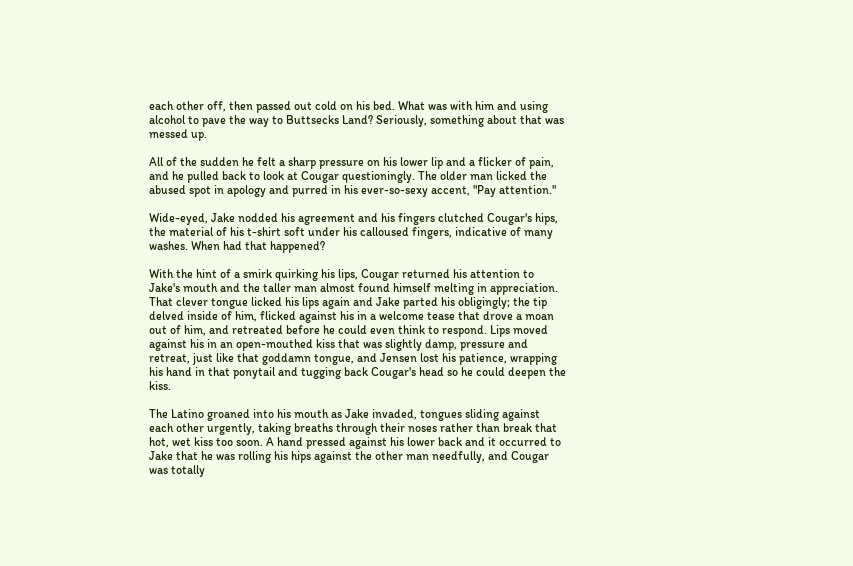each other off, then passed out cold on his bed. What was with him and using alcohol to pave the way to Buttsecks Land? Seriously, something about that was messed up.

All of the sudden he felt a sharp pressure on his lower lip and a flicker of pain, and he pulled back to look at Cougar questioningly. The older man licked the abused spot in apology and purred in his ever-so-sexy accent, "Pay attention."

Wide-eyed, Jake nodded his agreement and his fingers clutched Cougar's hips, the material of his t-shirt soft under his calloused fingers, indicative of many washes. When had that happened?

With the hint of a smirk quirking his lips, Cougar returned his attention to Jake's mouth and the taller man almost found himself melting in appreciation. That clever tongue licked his lips again and Jake parted his obligingly; the tip delved inside of him, flicked against his in a welcome tease that drove a moan out of him, and retreated before he could even think to respond. Lips moved against his in an open-mouthed kiss that was slightly damp, pressure and retreat, just like that goddamn tongue, and Jensen lost his patience, wrapping his hand in that ponytail and tugging back Cougar's head so he could deepen the kiss.

The Latino groaned into his mouth as Jake invaded, tongues sliding against each other urgently, taking breaths through their noses rather than break that hot, wet kiss too soon. A hand pressed against his lower back and it occurred to Jake that he was rolling his hips against the other man needfully, and Cougar was totally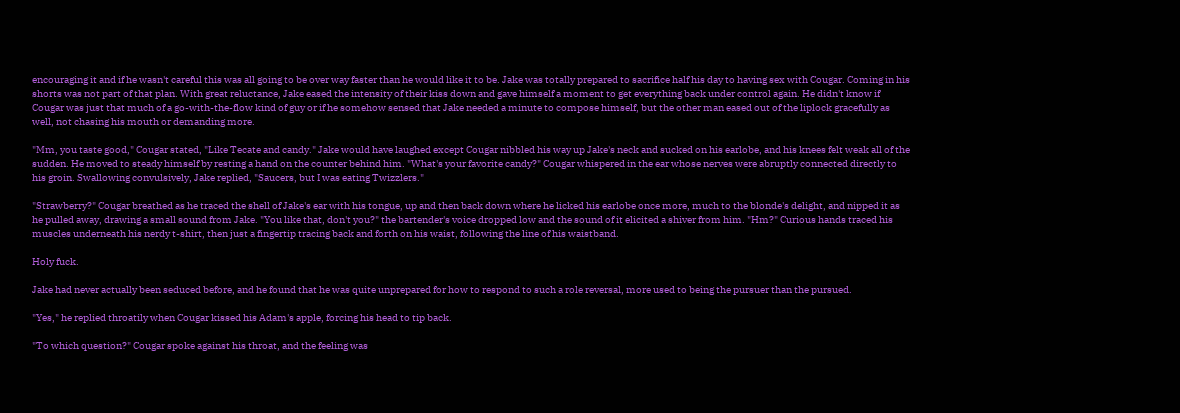encouraging it and if he wasn't careful this was all going to be over way faster than he would like it to be. Jake was totally prepared to sacrifice half his day to having sex with Cougar. Coming in his shorts was not part of that plan. With great reluctance, Jake eased the intensity of their kiss down and gave himself a moment to get everything back under control again. He didn't know if Cougar was just that much of a go-with-the-flow kind of guy or if he somehow sensed that Jake needed a minute to compose himself, but the other man eased out of the liplock gracefully as well, not chasing his mouth or demanding more.

"Mm, you taste good," Cougar stated, "Like Tecate and candy." Jake would have laughed except Cougar nibbled his way up Jake's neck and sucked on his earlobe, and his knees felt weak all of the sudden. He moved to steady himself by resting a hand on the counter behind him. "What's your favorite candy?" Cougar whispered in the ear whose nerves were abruptly connected directly to his groin. Swallowing convulsively, Jake replied, "Saucers, but I was eating Twizzlers."

"Strawberry?" Cougar breathed as he traced the shell of Jake's ear with his tongue, up and then back down where he licked his earlobe once more, much to the blonde's delight, and nipped it as he pulled away, drawing a small sound from Jake. "You like that, don't you?" the bartender's voice dropped low and the sound of it elicited a shiver from him. "Hm?" Curious hands traced his muscles underneath his nerdy t-shirt, then just a fingertip tracing back and forth on his waist, following the line of his waistband.

Holy fuck.

Jake had never actually been seduced before, and he found that he was quite unprepared for how to respond to such a role reversal, more used to being the pursuer than the pursued.

"Yes," he replied throatily when Cougar kissed his Adam's apple, forcing his head to tip back.

"To which question?" Cougar spoke against his throat, and the feeling was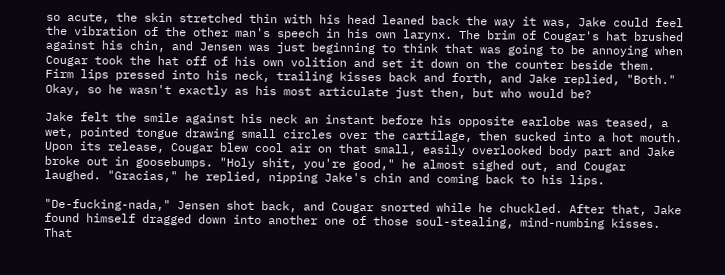so acute, the skin stretched thin with his head leaned back the way it was, Jake could feel the vibration of the other man's speech in his own larynx. The brim of Cougar's hat brushed against his chin, and Jensen was just beginning to think that was going to be annoying when Cougar took the hat off of his own volition and set it down on the counter beside them. Firm lips pressed into his neck, trailing kisses back and forth, and Jake replied, "Both." Okay, so he wasn't exactly as his most articulate just then, but who would be?

Jake felt the smile against his neck an instant before his opposite earlobe was teased, a wet, pointed tongue drawing small circles over the cartilage, then sucked into a hot mouth. Upon its release, Cougar blew cool air on that small, easily overlooked body part and Jake broke out in goosebumps. "Holy shit, you're good," he almost sighed out, and Cougar laughed. "Gracias," he replied, nipping Jake's chin and coming back to his lips.

"De-fucking-nada," Jensen shot back, and Cougar snorted while he chuckled. After that, Jake found himself dragged down into another one of those soul-stealing, mind-numbing kisses. That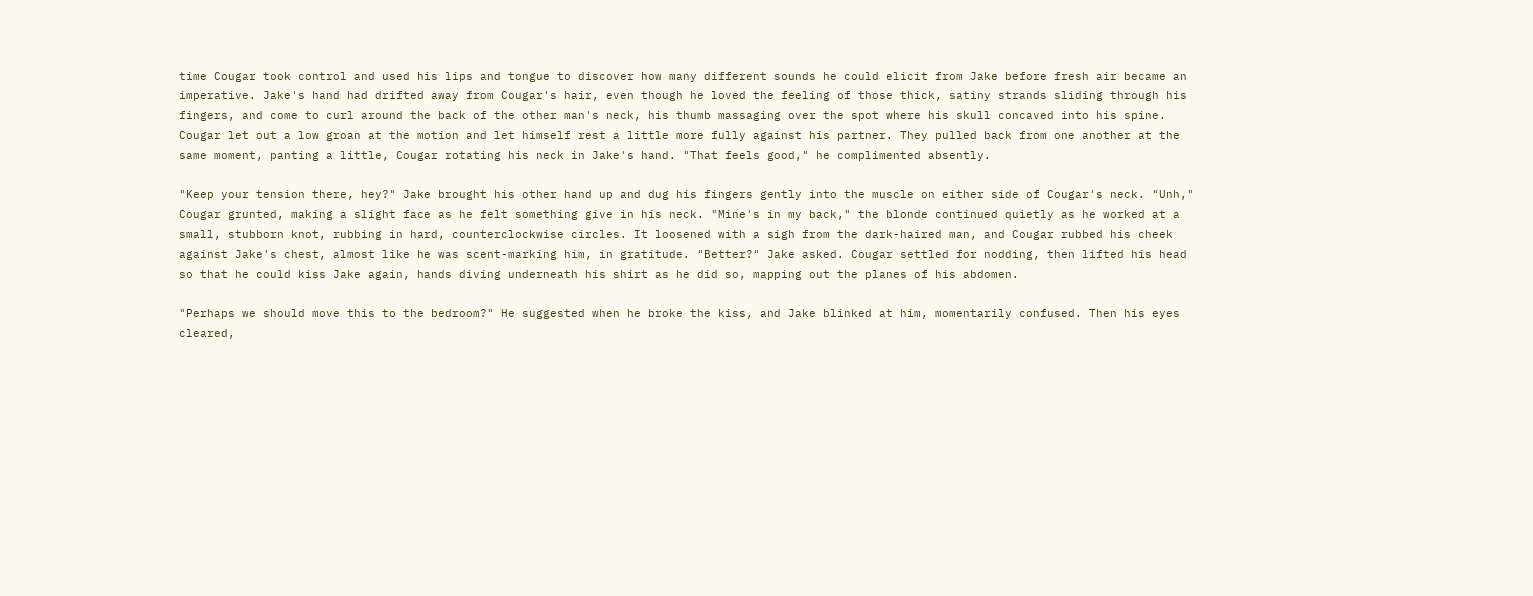time Cougar took control and used his lips and tongue to discover how many different sounds he could elicit from Jake before fresh air became an imperative. Jake's hand had drifted away from Cougar's hair, even though he loved the feeling of those thick, satiny strands sliding through his fingers, and come to curl around the back of the other man's neck, his thumb massaging over the spot where his skull concaved into his spine. Cougar let out a low groan at the motion and let himself rest a little more fully against his partner. They pulled back from one another at the same moment, panting a little, Cougar rotating his neck in Jake's hand. "That feels good," he complimented absently.

"Keep your tension there, hey?" Jake brought his other hand up and dug his fingers gently into the muscle on either side of Cougar's neck. "Unh," Cougar grunted, making a slight face as he felt something give in his neck. "Mine's in my back," the blonde continued quietly as he worked at a small, stubborn knot, rubbing in hard, counterclockwise circles. It loosened with a sigh from the dark-haired man, and Cougar rubbed his cheek against Jake's chest, almost like he was scent-marking him, in gratitude. "Better?" Jake asked. Cougar settled for nodding, then lifted his head so that he could kiss Jake again, hands diving underneath his shirt as he did so, mapping out the planes of his abdomen.

"Perhaps we should move this to the bedroom?" He suggested when he broke the kiss, and Jake blinked at him, momentarily confused. Then his eyes cleared,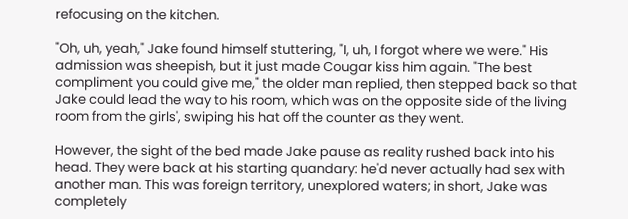refocusing on the kitchen.

"Oh, uh, yeah," Jake found himself stuttering, "I, uh, I forgot where we were." His admission was sheepish, but it just made Cougar kiss him again. "The best compliment you could give me," the older man replied, then stepped back so that Jake could lead the way to his room, which was on the opposite side of the living room from the girls', swiping his hat off the counter as they went.

However, the sight of the bed made Jake pause as reality rushed back into his head. They were back at his starting quandary: he'd never actually had sex with another man. This was foreign territory, unexplored waters; in short, Jake was completely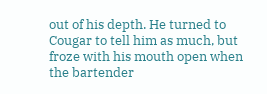out of his depth. He turned to Cougar to tell him as much, but froze with his mouth open when the bartender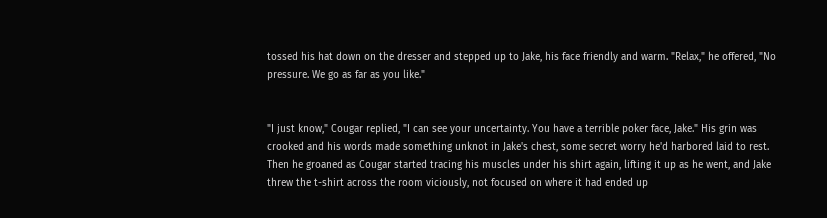tossed his hat down on the dresser and stepped up to Jake, his face friendly and warm. "Relax," he offered, "No pressure. We go as far as you like."


"I just know," Cougar replied, "I can see your uncertainty. You have a terrible poker face, Jake." His grin was crooked and his words made something unknot in Jake's chest, some secret worry he'd harbored laid to rest. Then he groaned as Cougar started tracing his muscles under his shirt again, lifting it up as he went, and Jake threw the t-shirt across the room viciously, not focused on where it had ended up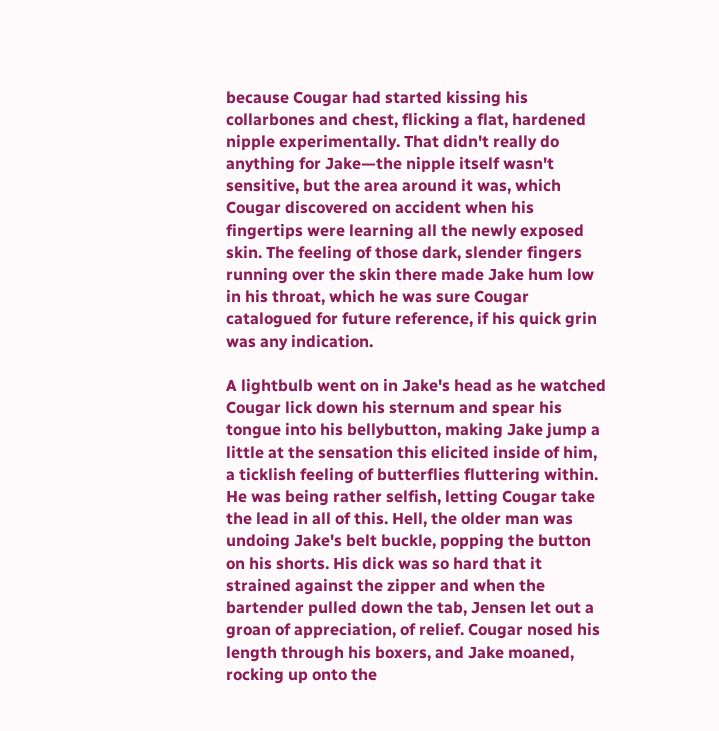because Cougar had started kissing his collarbones and chest, flicking a flat, hardened nipple experimentally. That didn't really do anything for Jake—the nipple itself wasn't sensitive, but the area around it was, which Cougar discovered on accident when his fingertips were learning all the newly exposed skin. The feeling of those dark, slender fingers running over the skin there made Jake hum low in his throat, which he was sure Cougar catalogued for future reference, if his quick grin was any indication.

A lightbulb went on in Jake's head as he watched Cougar lick down his sternum and spear his tongue into his bellybutton, making Jake jump a little at the sensation this elicited inside of him, a ticklish feeling of butterflies fluttering within. He was being rather selfish, letting Cougar take the lead in all of this. Hell, the older man was undoing Jake's belt buckle, popping the button on his shorts. His dick was so hard that it strained against the zipper and when the bartender pulled down the tab, Jensen let out a groan of appreciation, of relief. Cougar nosed his length through his boxers, and Jake moaned, rocking up onto the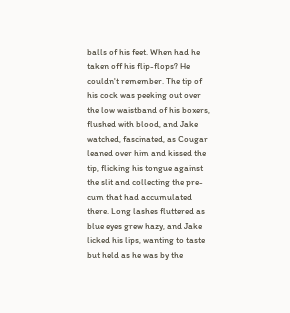balls of his feet. When had he taken off his flip-flops? He couldn't remember. The tip of his cock was peeking out over the low waistband of his boxers, flushed with blood, and Jake watched, fascinated, as Cougar leaned over him and kissed the tip, flicking his tongue against the slit and collecting the pre-cum that had accumulated there. Long lashes fluttered as blue eyes grew hazy, and Jake licked his lips, wanting to taste but held as he was by the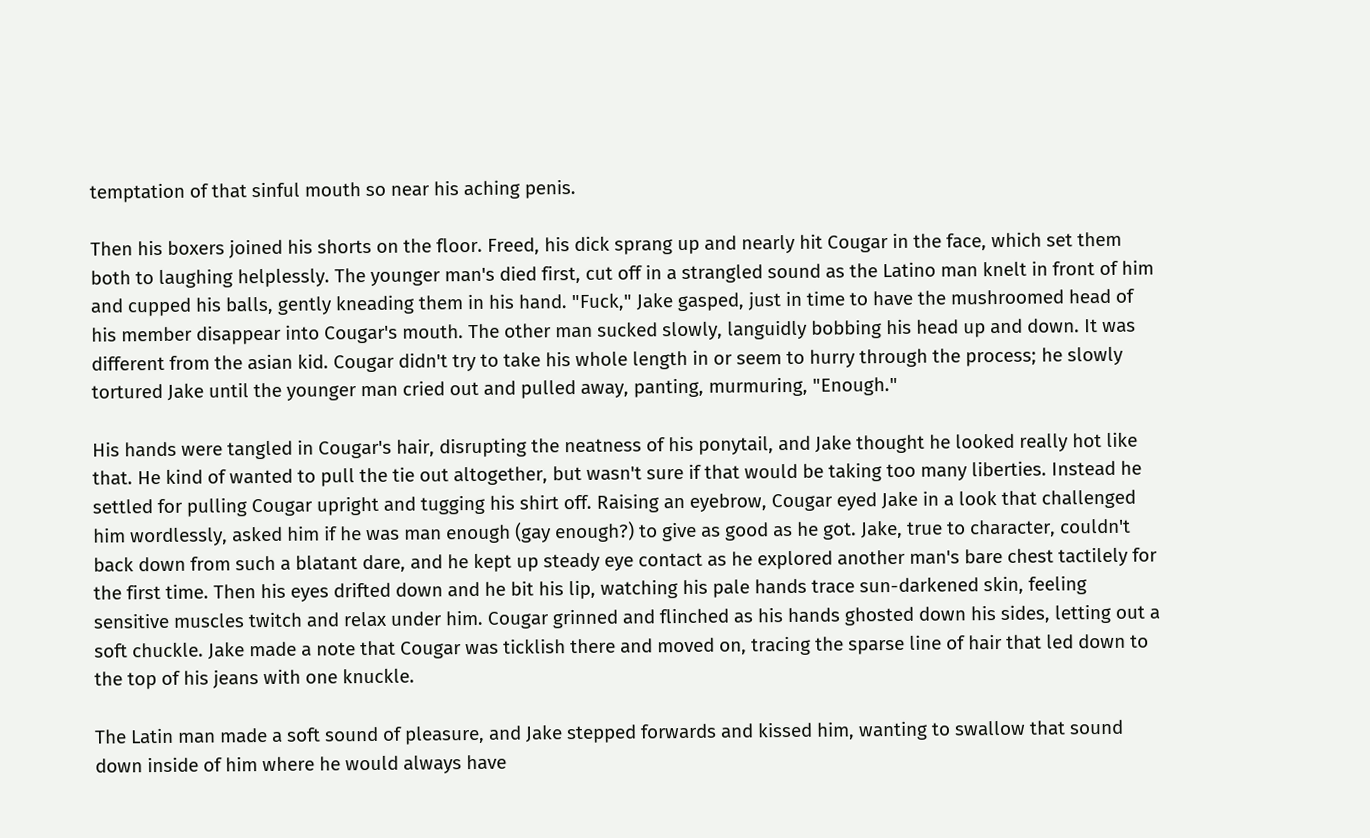temptation of that sinful mouth so near his aching penis.

Then his boxers joined his shorts on the floor. Freed, his dick sprang up and nearly hit Cougar in the face, which set them both to laughing helplessly. The younger man's died first, cut off in a strangled sound as the Latino man knelt in front of him and cupped his balls, gently kneading them in his hand. "Fuck," Jake gasped, just in time to have the mushroomed head of his member disappear into Cougar's mouth. The other man sucked slowly, languidly bobbing his head up and down. It was different from the asian kid. Cougar didn't try to take his whole length in or seem to hurry through the process; he slowly tortured Jake until the younger man cried out and pulled away, panting, murmuring, "Enough."

His hands were tangled in Cougar's hair, disrupting the neatness of his ponytail, and Jake thought he looked really hot like that. He kind of wanted to pull the tie out altogether, but wasn't sure if that would be taking too many liberties. Instead he settled for pulling Cougar upright and tugging his shirt off. Raising an eyebrow, Cougar eyed Jake in a look that challenged him wordlessly, asked him if he was man enough (gay enough?) to give as good as he got. Jake, true to character, couldn't back down from such a blatant dare, and he kept up steady eye contact as he explored another man's bare chest tactilely for the first time. Then his eyes drifted down and he bit his lip, watching his pale hands trace sun-darkened skin, feeling sensitive muscles twitch and relax under him. Cougar grinned and flinched as his hands ghosted down his sides, letting out a soft chuckle. Jake made a note that Cougar was ticklish there and moved on, tracing the sparse line of hair that led down to the top of his jeans with one knuckle.

The Latin man made a soft sound of pleasure, and Jake stepped forwards and kissed him, wanting to swallow that sound down inside of him where he would always have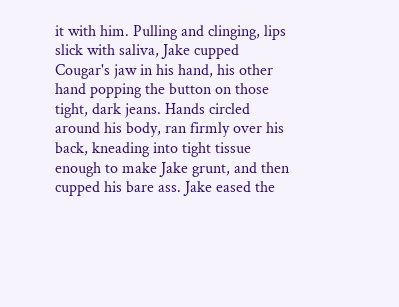it with him. Pulling and clinging, lips slick with saliva, Jake cupped Cougar's jaw in his hand, his other hand popping the button on those tight, dark jeans. Hands circled around his body, ran firmly over his back, kneading into tight tissue enough to make Jake grunt, and then cupped his bare ass. Jake eased the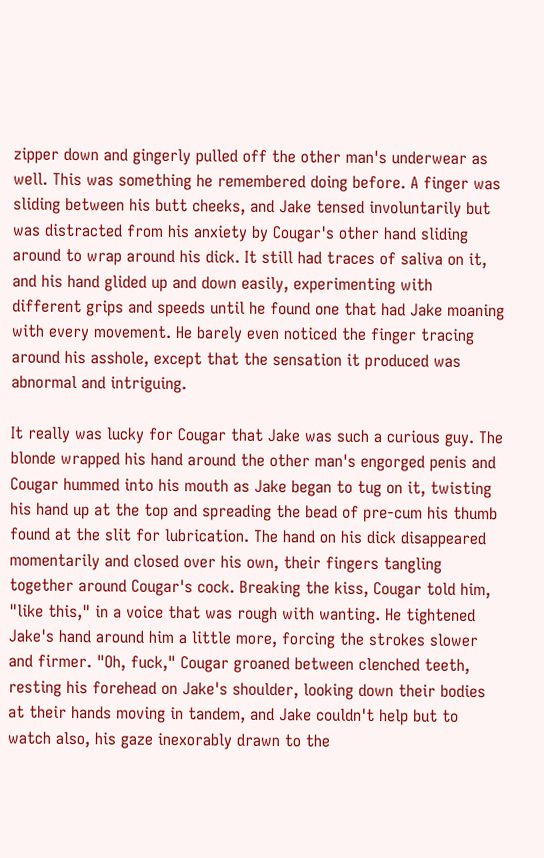zipper down and gingerly pulled off the other man's underwear as well. This was something he remembered doing before. A finger was sliding between his butt cheeks, and Jake tensed involuntarily but was distracted from his anxiety by Cougar's other hand sliding around to wrap around his dick. It still had traces of saliva on it, and his hand glided up and down easily, experimenting with different grips and speeds until he found one that had Jake moaning with every movement. He barely even noticed the finger tracing around his asshole, except that the sensation it produced was abnormal and intriguing.

It really was lucky for Cougar that Jake was such a curious guy. The blonde wrapped his hand around the other man's engorged penis and Cougar hummed into his mouth as Jake began to tug on it, twisting his hand up at the top and spreading the bead of pre-cum his thumb found at the slit for lubrication. The hand on his dick disappeared momentarily and closed over his own, their fingers tangling together around Cougar's cock. Breaking the kiss, Cougar told him, "like this," in a voice that was rough with wanting. He tightened Jake's hand around him a little more, forcing the strokes slower and firmer. "Oh, fuck," Cougar groaned between clenched teeth, resting his forehead on Jake's shoulder, looking down their bodies at their hands moving in tandem, and Jake couldn't help but to watch also, his gaze inexorably drawn to the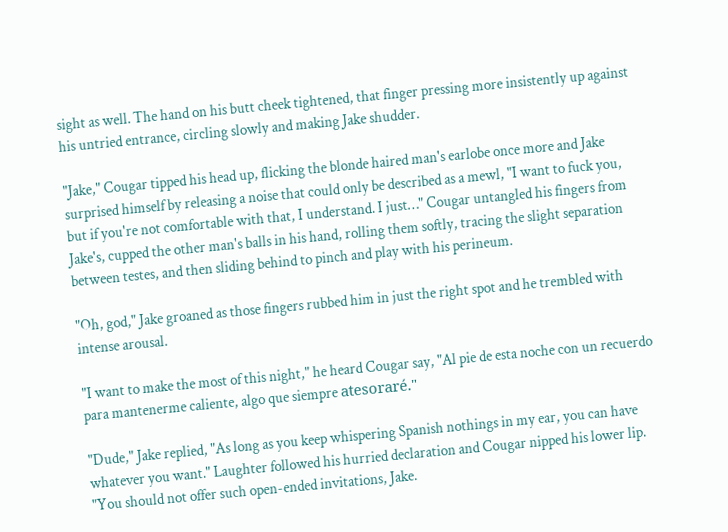sight as well. The hand on his butt cheek tightened, that finger pressing more insistently up against his untried entrance, circling slowly and making Jake shudder.

"Jake," Cougar tipped his head up, flicking the blonde haired man's earlobe once more and Jake surprised himself by releasing a noise that could only be described as a mewl, "I want to fuck you, but if you're not comfortable with that, I understand. I just…" Cougar untangled his fingers from Jake's, cupped the other man's balls in his hand, rolling them softly, tracing the slight separation between testes, and then sliding behind to pinch and play with his perineum.

"Oh, god," Jake groaned as those fingers rubbed him in just the right spot and he trembled with intense arousal.

"I want to make the most of this night," he heard Cougar say, "Al pie de esta noche con un recuerdo para mantenerme caliente, algo que siempre atesoraré."

"Dude," Jake replied, "As long as you keep whispering Spanish nothings in my ear, you can have whatever you want." Laughter followed his hurried declaration and Cougar nipped his lower lip. "You should not offer such open-ended invitations, Jake.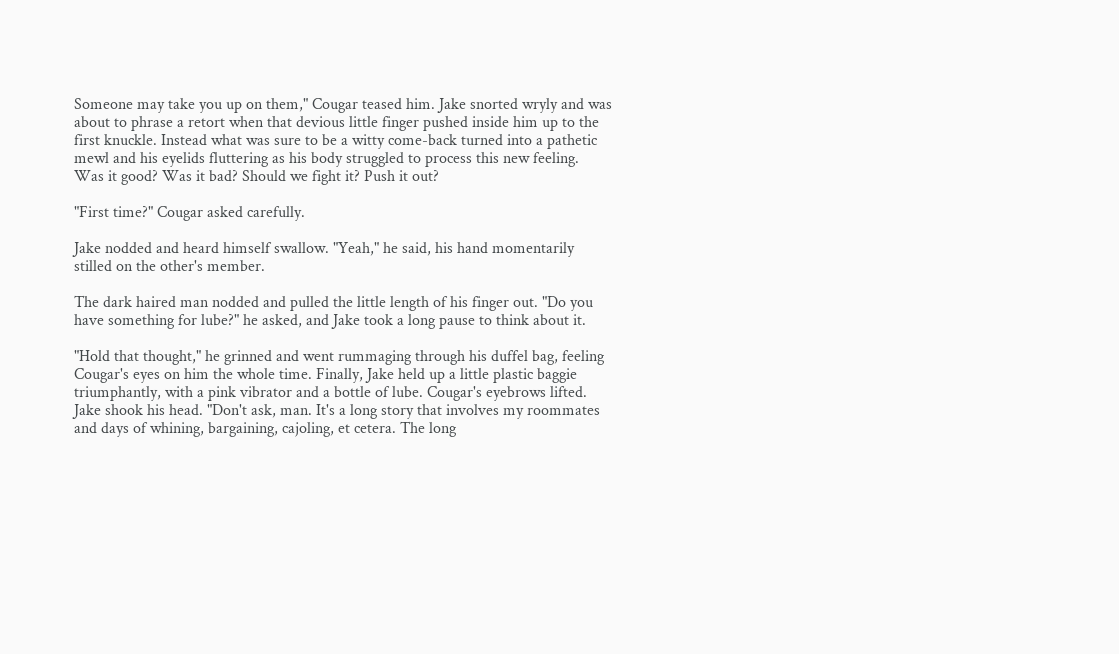Someone may take you up on them," Cougar teased him. Jake snorted wryly and was about to phrase a retort when that devious little finger pushed inside him up to the first knuckle. Instead what was sure to be a witty come-back turned into a pathetic mewl and his eyelids fluttering as his body struggled to process this new feeling. Was it good? Was it bad? Should we fight it? Push it out?

"First time?" Cougar asked carefully.

Jake nodded and heard himself swallow. "Yeah," he said, his hand momentarily stilled on the other's member.

The dark haired man nodded and pulled the little length of his finger out. "Do you have something for lube?" he asked, and Jake took a long pause to think about it.

"Hold that thought," he grinned and went rummaging through his duffel bag, feeling Cougar's eyes on him the whole time. Finally, Jake held up a little plastic baggie triumphantly, with a pink vibrator and a bottle of lube. Cougar's eyebrows lifted. Jake shook his head. "Don't ask, man. It's a long story that involves my roommates and days of whining, bargaining, cajoling, et cetera. The long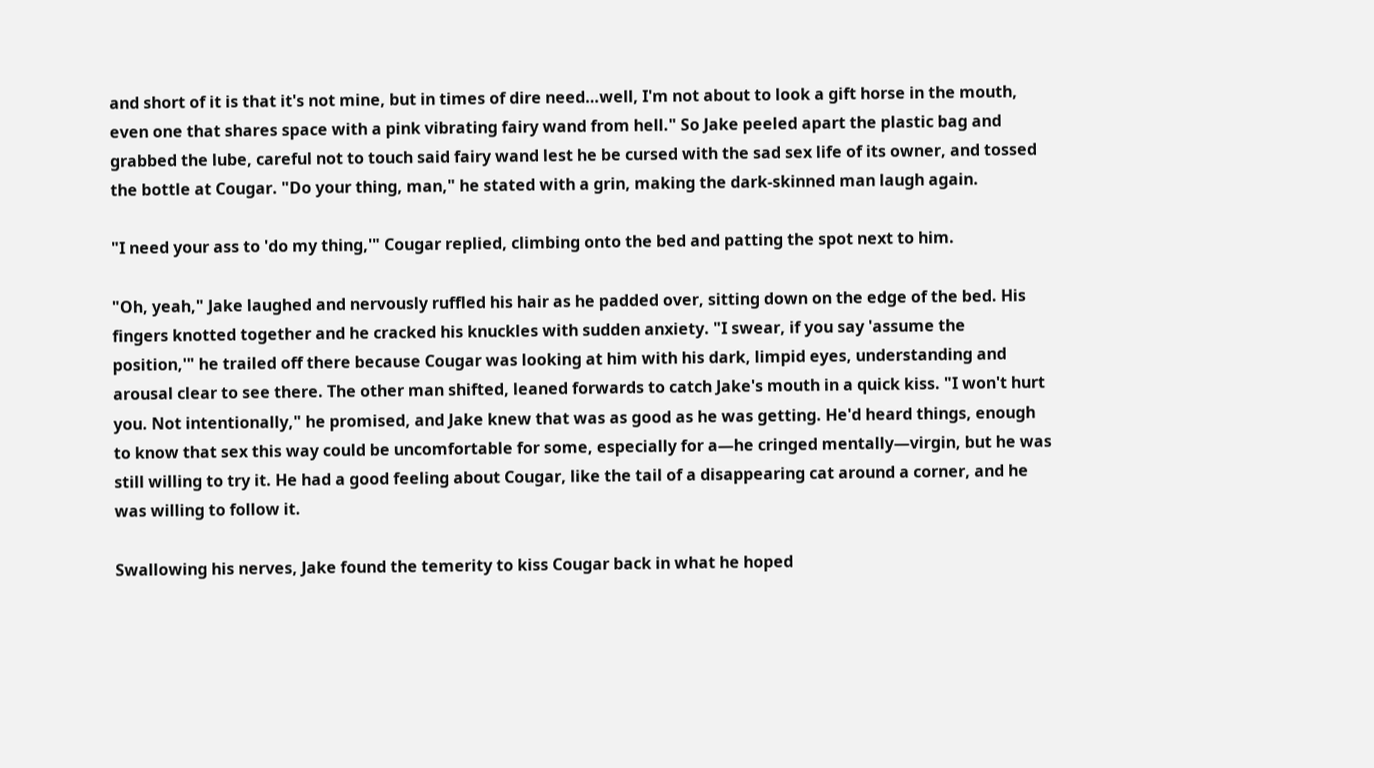and short of it is that it's not mine, but in times of dire need…well, I'm not about to look a gift horse in the mouth, even one that shares space with a pink vibrating fairy wand from hell." So Jake peeled apart the plastic bag and grabbed the lube, careful not to touch said fairy wand lest he be cursed with the sad sex life of its owner, and tossed the bottle at Cougar. "Do your thing, man," he stated with a grin, making the dark-skinned man laugh again.

"I need your ass to 'do my thing,'" Cougar replied, climbing onto the bed and patting the spot next to him.

"Oh, yeah," Jake laughed and nervously ruffled his hair as he padded over, sitting down on the edge of the bed. His fingers knotted together and he cracked his knuckles with sudden anxiety. "I swear, if you say 'assume the position,'" he trailed off there because Cougar was looking at him with his dark, limpid eyes, understanding and arousal clear to see there. The other man shifted, leaned forwards to catch Jake's mouth in a quick kiss. "I won't hurt you. Not intentionally," he promised, and Jake knew that was as good as he was getting. He'd heard things, enough to know that sex this way could be uncomfortable for some, especially for a—he cringed mentally—virgin, but he was still willing to try it. He had a good feeling about Cougar, like the tail of a disappearing cat around a corner, and he was willing to follow it.

Swallowing his nerves, Jake found the temerity to kiss Cougar back in what he hoped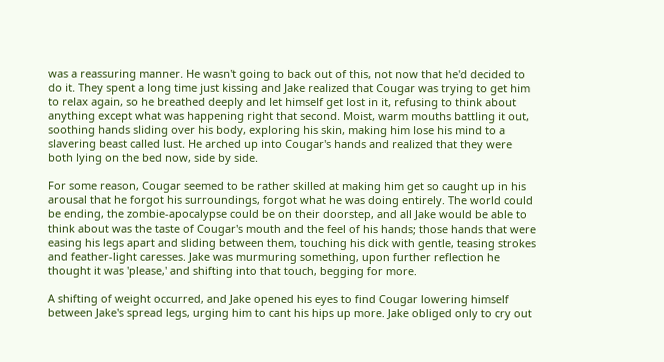was a reassuring manner. He wasn't going to back out of this, not now that he'd decided to do it. They spent a long time just kissing and Jake realized that Cougar was trying to get him to relax again, so he breathed deeply and let himself get lost in it, refusing to think about anything except what was happening right that second. Moist, warm mouths battling it out, soothing hands sliding over his body, exploring his skin, making him lose his mind to a slavering beast called lust. He arched up into Cougar's hands and realized that they were both lying on the bed now, side by side.

For some reason, Cougar seemed to be rather skilled at making him get so caught up in his arousal that he forgot his surroundings, forgot what he was doing entirely. The world could be ending, the zombie-apocalypse could be on their doorstep, and all Jake would be able to think about was the taste of Cougar's mouth and the feel of his hands; those hands that were easing his legs apart and sliding between them, touching his dick with gentle, teasing strokes and feather-light caresses. Jake was murmuring something, upon further reflection he thought it was 'please,' and shifting into that touch, begging for more.

A shifting of weight occurred, and Jake opened his eyes to find Cougar lowering himself between Jake's spread legs, urging him to cant his hips up more. Jake obliged only to cry out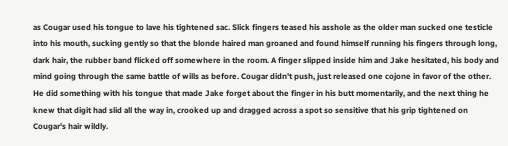as Cougar used his tongue to lave his tightened sac. Slick fingers teased his asshole as the older man sucked one testicle into his mouth, sucking gently so that the blonde haired man groaned and found himself running his fingers through long, dark hair, the rubber band flicked off somewhere in the room. A finger slipped inside him and Jake hesitated, his body and mind going through the same battle of wills as before. Cougar didn't push, just released one cojone in favor of the other. He did something with his tongue that made Jake forget about the finger in his butt momentarily, and the next thing he knew that digit had slid all the way in, crooked up and dragged across a spot so sensitive that his grip tightened on Cougar's hair wildly.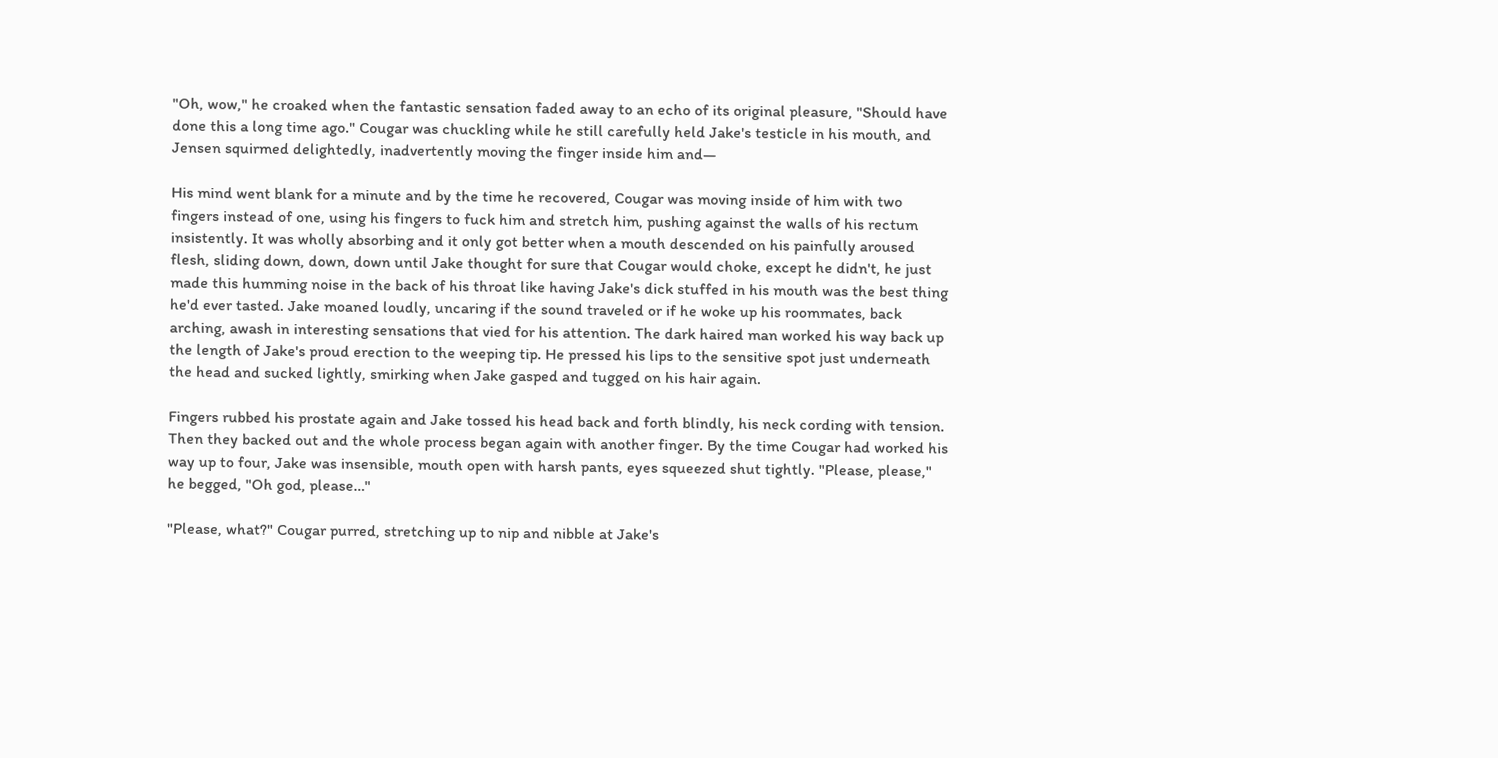"Oh, wow," he croaked when the fantastic sensation faded away to an echo of its original pleasure, "Should have done this a long time ago." Cougar was chuckling while he still carefully held Jake's testicle in his mouth, and Jensen squirmed delightedly, inadvertently moving the finger inside him and—

His mind went blank for a minute and by the time he recovered, Cougar was moving inside of him with two fingers instead of one, using his fingers to fuck him and stretch him, pushing against the walls of his rectum insistently. It was wholly absorbing and it only got better when a mouth descended on his painfully aroused flesh, sliding down, down, down until Jake thought for sure that Cougar would choke, except he didn't, he just made this humming noise in the back of his throat like having Jake's dick stuffed in his mouth was the best thing he'd ever tasted. Jake moaned loudly, uncaring if the sound traveled or if he woke up his roommates, back arching, awash in interesting sensations that vied for his attention. The dark haired man worked his way back up the length of Jake's proud erection to the weeping tip. He pressed his lips to the sensitive spot just underneath the head and sucked lightly, smirking when Jake gasped and tugged on his hair again.

Fingers rubbed his prostate again and Jake tossed his head back and forth blindly, his neck cording with tension. Then they backed out and the whole process began again with another finger. By the time Cougar had worked his way up to four, Jake was insensible, mouth open with harsh pants, eyes squeezed shut tightly. "Please, please," he begged, "Oh god, please…"

"Please, what?" Cougar purred, stretching up to nip and nibble at Jake's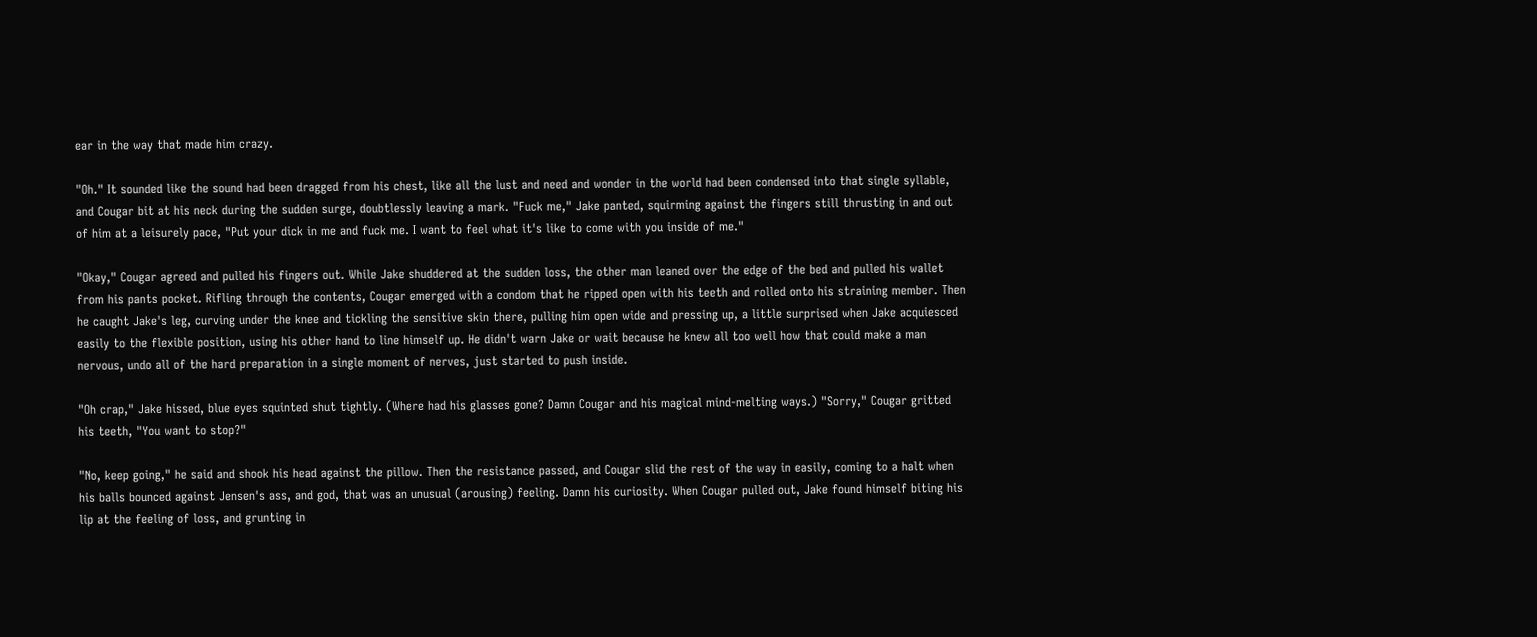ear in the way that made him crazy.

"Oh." It sounded like the sound had been dragged from his chest, like all the lust and need and wonder in the world had been condensed into that single syllable, and Cougar bit at his neck during the sudden surge, doubtlessly leaving a mark. "Fuck me," Jake panted, squirming against the fingers still thrusting in and out of him at a leisurely pace, "Put your dick in me and fuck me. I want to feel what it's like to come with you inside of me."

"Okay," Cougar agreed and pulled his fingers out. While Jake shuddered at the sudden loss, the other man leaned over the edge of the bed and pulled his wallet from his pants pocket. Rifling through the contents, Cougar emerged with a condom that he ripped open with his teeth and rolled onto his straining member. Then he caught Jake's leg, curving under the knee and tickling the sensitive skin there, pulling him open wide and pressing up, a little surprised when Jake acquiesced easily to the flexible position, using his other hand to line himself up. He didn't warn Jake or wait because he knew all too well how that could make a man nervous, undo all of the hard preparation in a single moment of nerves, just started to push inside.

"Oh crap," Jake hissed, blue eyes squinted shut tightly. (Where had his glasses gone? Damn Cougar and his magical mind-melting ways.) "Sorry," Cougar gritted his teeth, "You want to stop?"

"No, keep going," he said and shook his head against the pillow. Then the resistance passed, and Cougar slid the rest of the way in easily, coming to a halt when his balls bounced against Jensen's ass, and god, that was an unusual (arousing) feeling. Damn his curiosity. When Cougar pulled out, Jake found himself biting his lip at the feeling of loss, and grunting in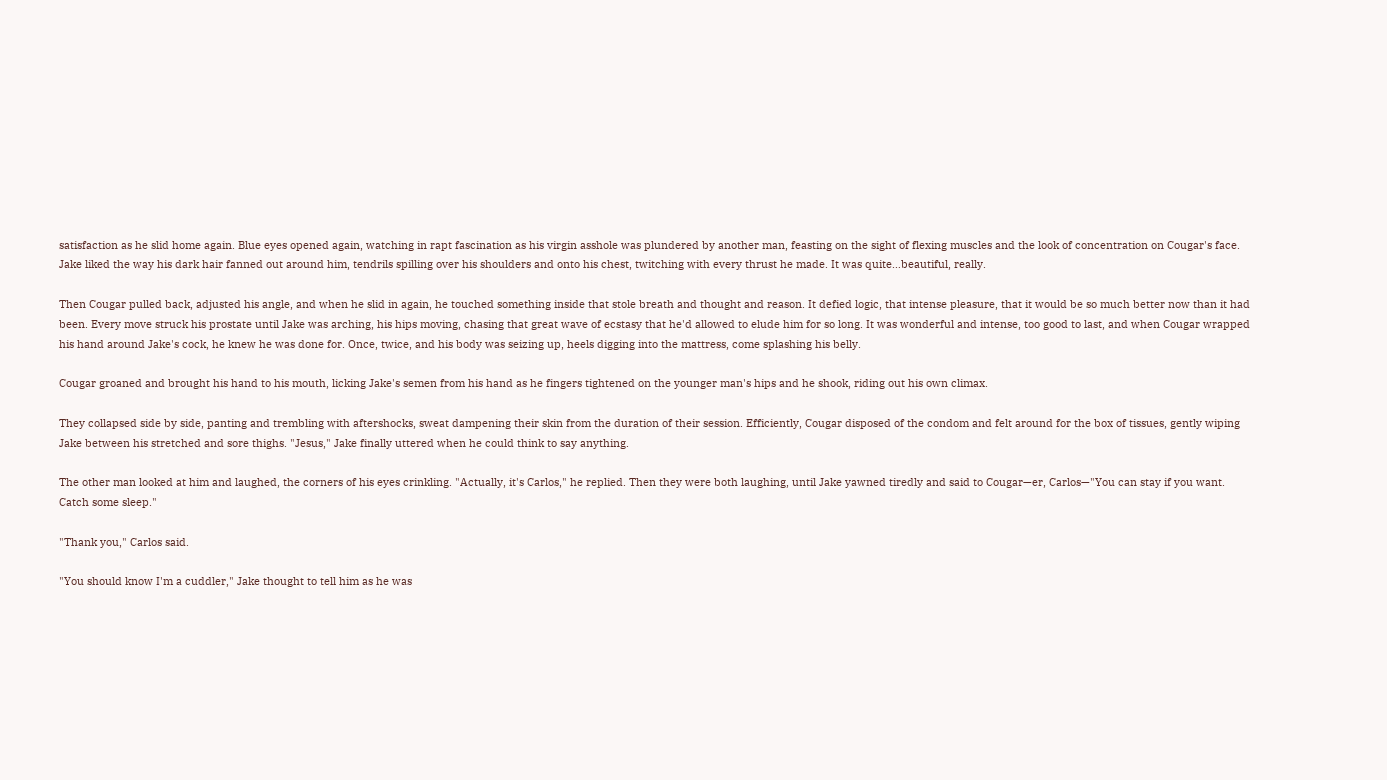satisfaction as he slid home again. Blue eyes opened again, watching in rapt fascination as his virgin asshole was plundered by another man, feasting on the sight of flexing muscles and the look of concentration on Cougar's face. Jake liked the way his dark hair fanned out around him, tendrils spilling over his shoulders and onto his chest, twitching with every thrust he made. It was quite…beautiful, really.

Then Cougar pulled back, adjusted his angle, and when he slid in again, he touched something inside that stole breath and thought and reason. It defied logic, that intense pleasure, that it would be so much better now than it had been. Every move struck his prostate until Jake was arching, his hips moving, chasing that great wave of ecstasy that he'd allowed to elude him for so long. It was wonderful and intense, too good to last, and when Cougar wrapped his hand around Jake's cock, he knew he was done for. Once, twice, and his body was seizing up, heels digging into the mattress, come splashing his belly.

Cougar groaned and brought his hand to his mouth, licking Jake's semen from his hand as he fingers tightened on the younger man's hips and he shook, riding out his own climax.

They collapsed side by side, panting and trembling with aftershocks, sweat dampening their skin from the duration of their session. Efficiently, Cougar disposed of the condom and felt around for the box of tissues, gently wiping Jake between his stretched and sore thighs. "Jesus," Jake finally uttered when he could think to say anything.

The other man looked at him and laughed, the corners of his eyes crinkling. "Actually, it's Carlos," he replied. Then they were both laughing, until Jake yawned tiredly and said to Cougar—er, Carlos—"You can stay if you want. Catch some sleep."

"Thank you," Carlos said.

"You should know I'm a cuddler," Jake thought to tell him as he was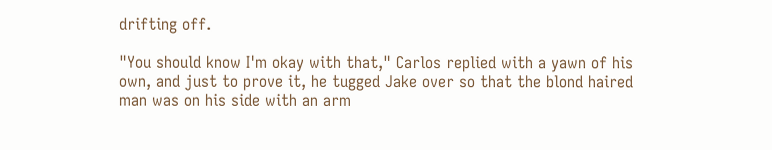drifting off.

"You should know I'm okay with that," Carlos replied with a yawn of his own, and just to prove it, he tugged Jake over so that the blond haired man was on his side with an arm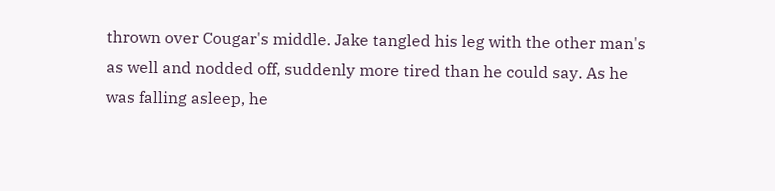thrown over Cougar's middle. Jake tangled his leg with the other man's as well and nodded off, suddenly more tired than he could say. As he was falling asleep, he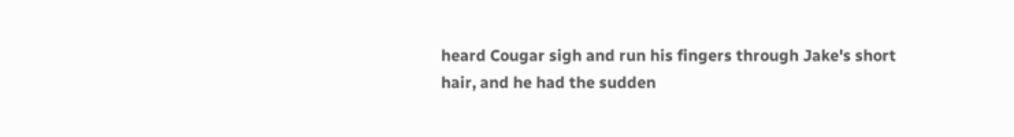heard Cougar sigh and run his fingers through Jake's short hair, and he had the sudden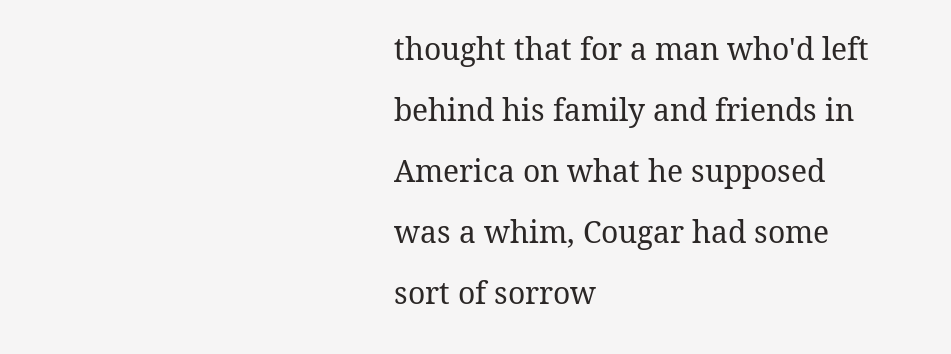thought that for a man who'd left behind his family and friends in America on what he supposed was a whim, Cougar had some sort of sorrow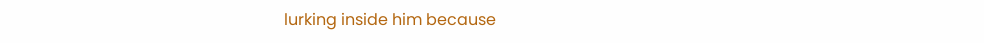lurking inside him because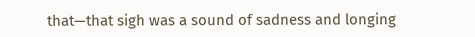that—that sigh was a sound of sadness and longing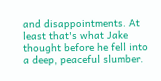and disappointments. At least that's what Jake thought before he fell into a deep, peaceful slumber.